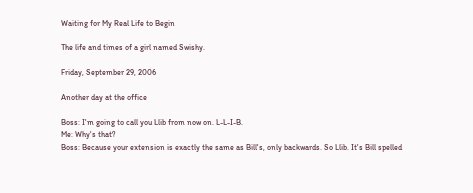Waiting for My Real Life to Begin

The life and times of a girl named Swishy.

Friday, September 29, 2006

Another day at the office

Boss: I'm going to call you Llib from now on. L-L-I-B.
Me: Why's that?
Boss: Because your extension is exactly the same as Bill's, only backwards. So Llib. It's Bill spelled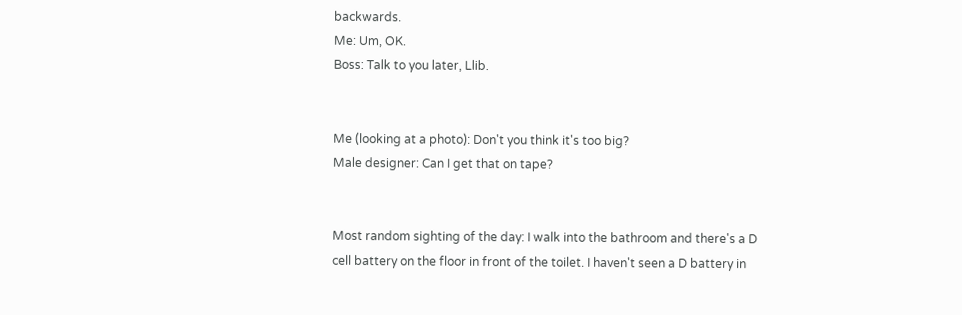backwards.
Me: Um, OK.
Boss: Talk to you later, Llib.


Me (looking at a photo): Don't you think it's too big?
Male designer: Can I get that on tape?


Most random sighting of the day: I walk into the bathroom and there's a D cell battery on the floor in front of the toilet. I haven't seen a D battery in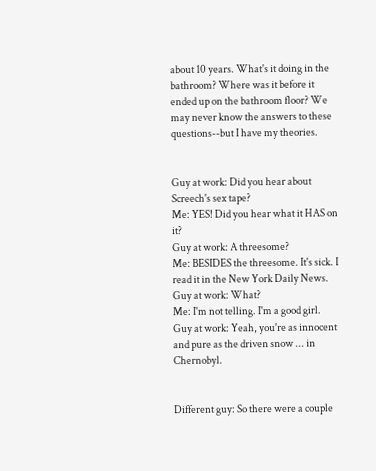about 10 years. What's it doing in the bathroom? Where was it before it ended up on the bathroom floor? We may never know the answers to these questions--but I have my theories.


Guy at work: Did you hear about Screech's sex tape?
Me: YES! Did you hear what it HAS on it?
Guy at work: A threesome?
Me: BESIDES the threesome. It's sick. I read it in the New York Daily News.
Guy at work: What?
Me: I'm not telling. I'm a good girl.
Guy at work: Yeah, you're as innocent and pure as the driven snow ... in Chernobyl.


Different guy: So there were a couple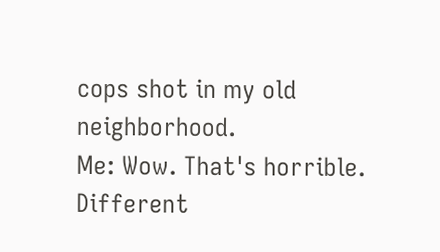cops shot in my old neighborhood.
Me: Wow. That's horrible.
Different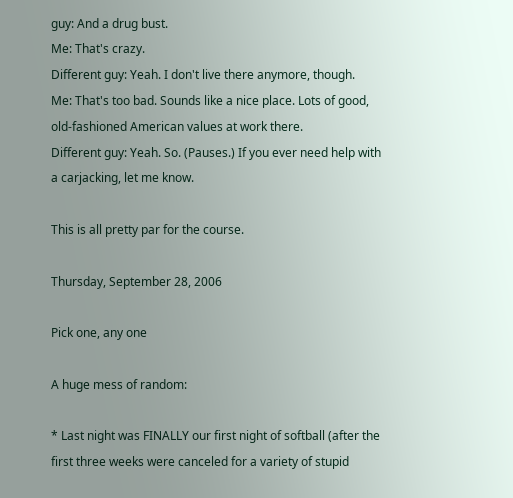guy: And a drug bust.
Me: That's crazy.
Different guy: Yeah. I don't live there anymore, though.
Me: That's too bad. Sounds like a nice place. Lots of good, old-fashioned American values at work there.
Different guy: Yeah. So. (Pauses.) If you ever need help with a carjacking, let me know.

This is all pretty par for the course.

Thursday, September 28, 2006

Pick one, any one

A huge mess of random:

* Last night was FINALLY our first night of softball (after the first three weeks were canceled for a variety of stupid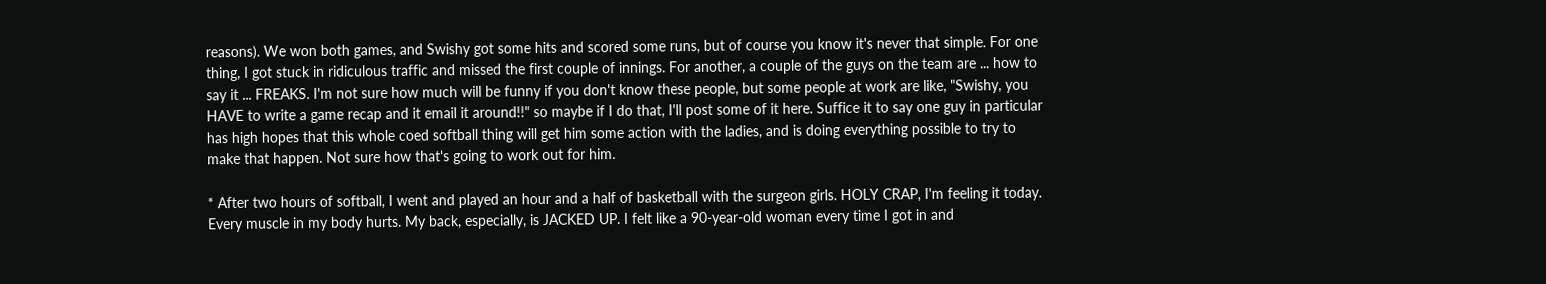reasons). We won both games, and Swishy got some hits and scored some runs, but of course you know it's never that simple. For one thing, I got stuck in ridiculous traffic and missed the first couple of innings. For another, a couple of the guys on the team are ... how to say it ... FREAKS. I'm not sure how much will be funny if you don't know these people, but some people at work are like, "Swishy, you HAVE to write a game recap and it email it around!!" so maybe if I do that, I'll post some of it here. Suffice it to say one guy in particular has high hopes that this whole coed softball thing will get him some action with the ladies, and is doing everything possible to try to make that happen. Not sure how that's going to work out for him.

* After two hours of softball, I went and played an hour and a half of basketball with the surgeon girls. HOLY CRAP, I'm feeling it today. Every muscle in my body hurts. My back, especially, is JACKED UP. I felt like a 90-year-old woman every time I got in and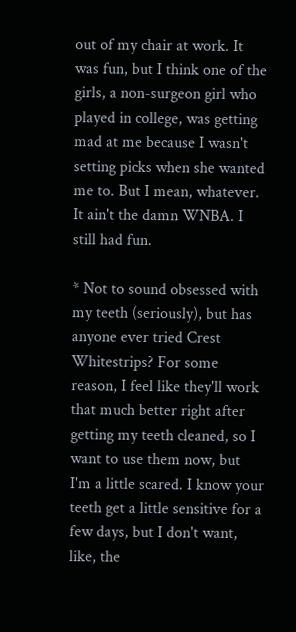out of my chair at work. It was fun, but I think one of the girls, a non-surgeon girl who played in college, was getting mad at me because I wasn't setting picks when she wanted me to. But I mean, whatever. It ain't the damn WNBA. I still had fun.

* Not to sound obsessed with my teeth (seriously), but has anyone ever tried Crest Whitestrips? For some reason, I feel like they'll work that much better right after getting my teeth cleaned, so I want to use them now, but I'm a little scared. I know your teeth get a little sensitive for a few days, but I don't want, like, the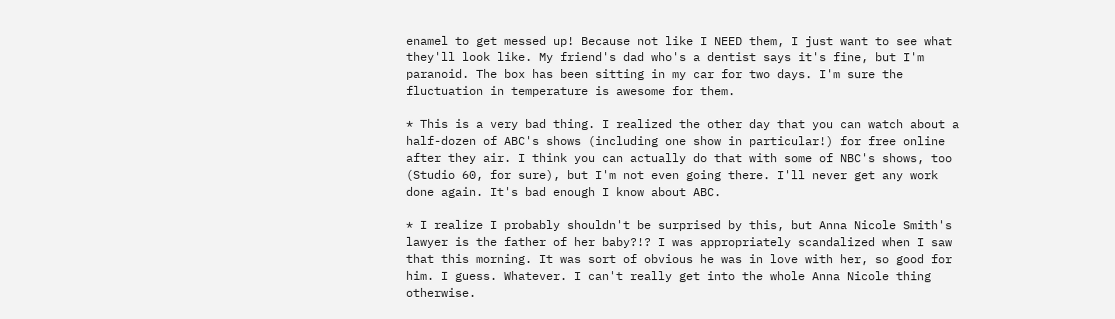enamel to get messed up! Because not like I NEED them, I just want to see what they'll look like. My friend's dad who's a dentist says it's fine, but I'm paranoid. The box has been sitting in my car for two days. I'm sure the fluctuation in temperature is awesome for them.

* This is a very bad thing. I realized the other day that you can watch about a half-dozen of ABC's shows (including one show in particular!) for free online after they air. I think you can actually do that with some of NBC's shows, too (Studio 60, for sure), but I'm not even going there. I'll never get any work done again. It's bad enough I know about ABC.

* I realize I probably shouldn't be surprised by this, but Anna Nicole Smith's lawyer is the father of her baby?!? I was appropriately scandalized when I saw that this morning. It was sort of obvious he was in love with her, so good for him. I guess. Whatever. I can't really get into the whole Anna Nicole thing otherwise.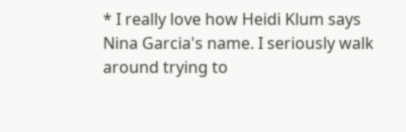* I really love how Heidi Klum says Nina Garcia's name. I seriously walk around trying to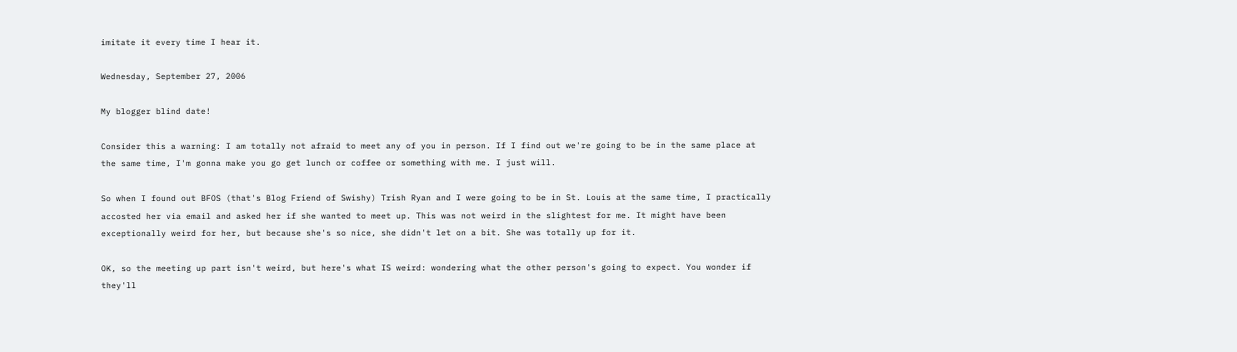imitate it every time I hear it.

Wednesday, September 27, 2006

My blogger blind date!

Consider this a warning: I am totally not afraid to meet any of you in person. If I find out we're going to be in the same place at the same time, I'm gonna make you go get lunch or coffee or something with me. I just will.

So when I found out BFOS (that's Blog Friend of Swishy) Trish Ryan and I were going to be in St. Louis at the same time, I practically accosted her via email and asked her if she wanted to meet up. This was not weird in the slightest for me. It might have been exceptionally weird for her, but because she's so nice, she didn't let on a bit. She was totally up for it.

OK, so the meeting up part isn't weird, but here's what IS weird: wondering what the other person's going to expect. You wonder if they'll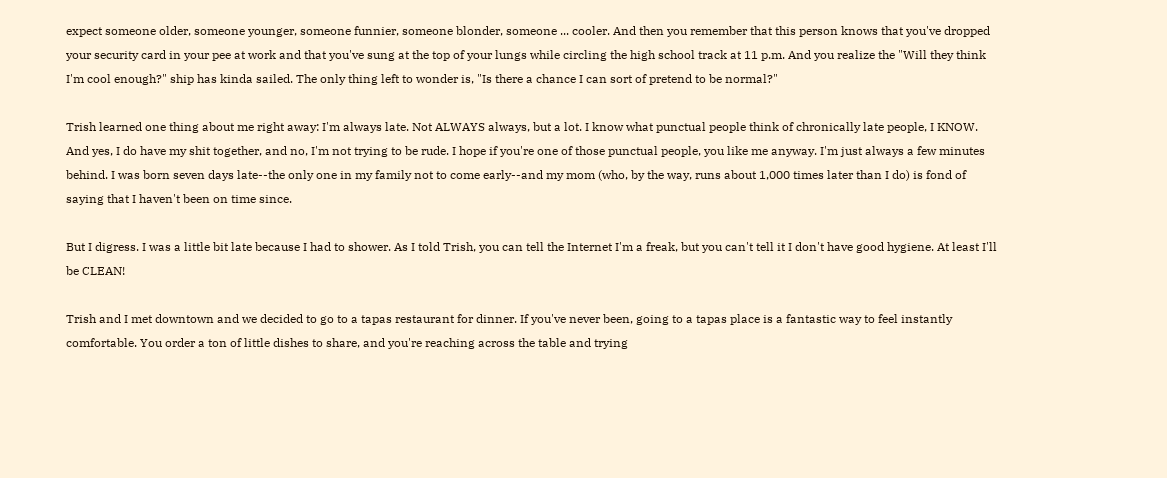expect someone older, someone younger, someone funnier, someone blonder, someone ... cooler. And then you remember that this person knows that you've dropped your security card in your pee at work and that you've sung at the top of your lungs while circling the high school track at 11 p.m. And you realize the "Will they think I'm cool enough?" ship has kinda sailed. The only thing left to wonder is, "Is there a chance I can sort of pretend to be normal?"

Trish learned one thing about me right away: I'm always late. Not ALWAYS always, but a lot. I know what punctual people think of chronically late people, I KNOW. And yes, I do have my shit together, and no, I'm not trying to be rude. I hope if you're one of those punctual people, you like me anyway. I'm just always a few minutes behind. I was born seven days late--the only one in my family not to come early--and my mom (who, by the way, runs about 1,000 times later than I do) is fond of saying that I haven't been on time since.

But I digress. I was a little bit late because I had to shower. As I told Trish, you can tell the Internet I'm a freak, but you can't tell it I don't have good hygiene. At least I'll be CLEAN!

Trish and I met downtown and we decided to go to a tapas restaurant for dinner. If you've never been, going to a tapas place is a fantastic way to feel instantly comfortable. You order a ton of little dishes to share, and you're reaching across the table and trying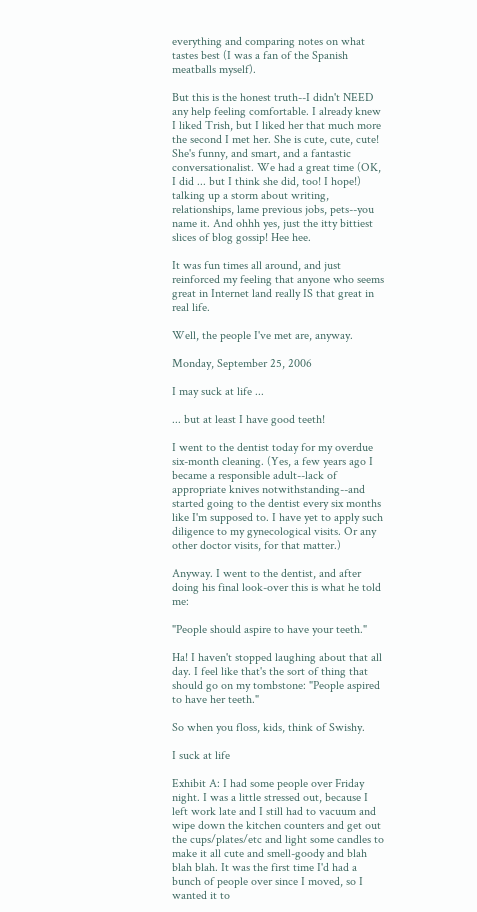everything and comparing notes on what tastes best (I was a fan of the Spanish meatballs myself).

But this is the honest truth--I didn't NEED any help feeling comfortable. I already knew I liked Trish, but I liked her that much more the second I met her. She is cute, cute, cute! She's funny, and smart, and a fantastic conversationalist. We had a great time (OK, I did ... but I think she did, too! I hope!) talking up a storm about writing, relationships, lame previous jobs, pets--you name it. And ohhh yes, just the itty bittiest slices of blog gossip! Hee hee.

It was fun times all around, and just reinforced my feeling that anyone who seems great in Internet land really IS that great in real life.

Well, the people I've met are, anyway.

Monday, September 25, 2006

I may suck at life ...

... but at least I have good teeth!

I went to the dentist today for my overdue six-month cleaning. (Yes, a few years ago I became a responsible adult--lack of appropriate knives notwithstanding--and started going to the dentist every six months like I'm supposed to. I have yet to apply such diligence to my gynecological visits. Or any other doctor visits, for that matter.)

Anyway. I went to the dentist, and after doing his final look-over this is what he told me:

"People should aspire to have your teeth."

Ha! I haven't stopped laughing about that all day. I feel like that's the sort of thing that should go on my tombstone: "People aspired to have her teeth."

So when you floss, kids, think of Swishy.

I suck at life

Exhibit A: I had some people over Friday night. I was a little stressed out, because I left work late and I still had to vacuum and wipe down the kitchen counters and get out the cups/plates/etc and light some candles to make it all cute and smell-goody and blah blah blah. It was the first time I'd had a bunch of people over since I moved, so I wanted it to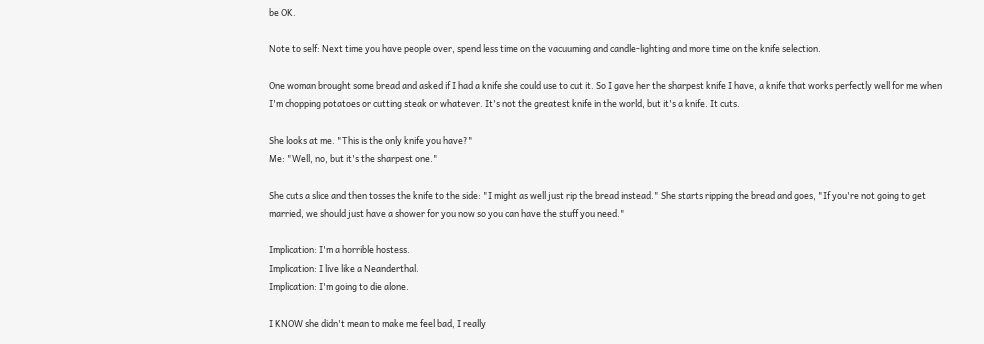be OK.

Note to self: Next time you have people over, spend less time on the vacuuming and candle-lighting and more time on the knife selection.

One woman brought some bread and asked if I had a knife she could use to cut it. So I gave her the sharpest knife I have, a knife that works perfectly well for me when I'm chopping potatoes or cutting steak or whatever. It's not the greatest knife in the world, but it's a knife. It cuts.

She looks at me. "This is the only knife you have?"
Me: "Well, no, but it's the sharpest one."

She cuts a slice and then tosses the knife to the side: "I might as well just rip the bread instead." She starts ripping the bread and goes, "If you're not going to get married, we should just have a shower for you now so you can have the stuff you need."

Implication: I'm a horrible hostess.
Implication: I live like a Neanderthal.
Implication: I'm going to die alone.

I KNOW she didn't mean to make me feel bad, I really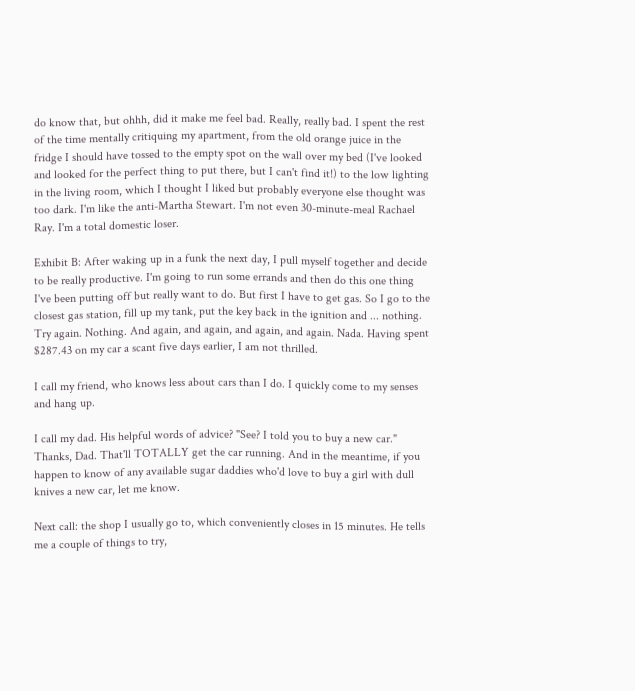do know that, but ohhh, did it make me feel bad. Really, really bad. I spent the rest of the time mentally critiquing my apartment, from the old orange juice in the fridge I should have tossed to the empty spot on the wall over my bed (I've looked and looked for the perfect thing to put there, but I can't find it!) to the low lighting in the living room, which I thought I liked but probably everyone else thought was too dark. I'm like the anti-Martha Stewart. I'm not even 30-minute-meal Rachael Ray. I'm a total domestic loser.

Exhibit B: After waking up in a funk the next day, I pull myself together and decide to be really productive. I'm going to run some errands and then do this one thing I've been putting off but really want to do. But first I have to get gas. So I go to the closest gas station, fill up my tank, put the key back in the ignition and ... nothing. Try again. Nothing. And again, and again, and again, and again. Nada. Having spent $287.43 on my car a scant five days earlier, I am not thrilled.

I call my friend, who knows less about cars than I do. I quickly come to my senses and hang up.

I call my dad. His helpful words of advice? "See? I told you to buy a new car." Thanks, Dad. That'll TOTALLY get the car running. And in the meantime, if you happen to know of any available sugar daddies who'd love to buy a girl with dull knives a new car, let me know.

Next call: the shop I usually go to, which conveniently closes in 15 minutes. He tells me a couple of things to try,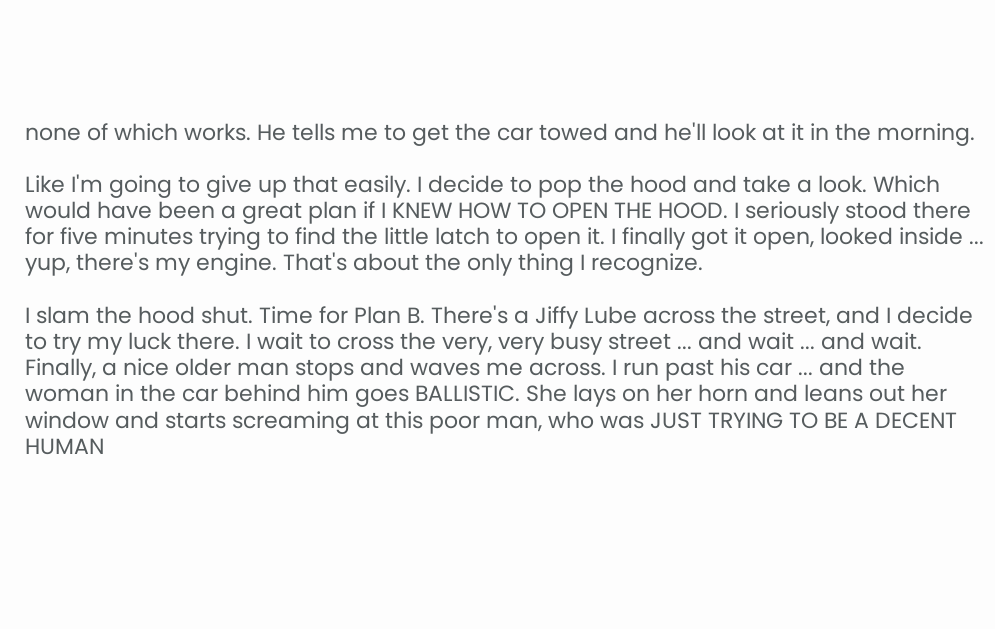none of which works. He tells me to get the car towed and he'll look at it in the morning.

Like I'm going to give up that easily. I decide to pop the hood and take a look. Which would have been a great plan if I KNEW HOW TO OPEN THE HOOD. I seriously stood there for five minutes trying to find the little latch to open it. I finally got it open, looked inside ... yup, there's my engine. That's about the only thing I recognize.

I slam the hood shut. Time for Plan B. There's a Jiffy Lube across the street, and I decide to try my luck there. I wait to cross the very, very busy street ... and wait ... and wait. Finally, a nice older man stops and waves me across. I run past his car ... and the woman in the car behind him goes BALLISTIC. She lays on her horn and leans out her window and starts screaming at this poor man, who was JUST TRYING TO BE A DECENT HUMAN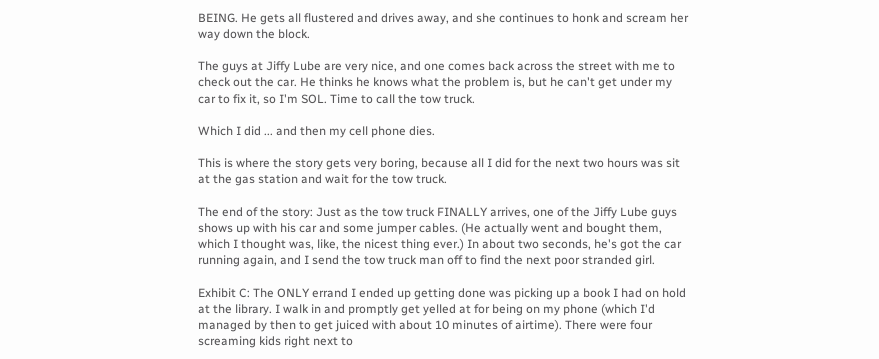BEING. He gets all flustered and drives away, and she continues to honk and scream her way down the block.

The guys at Jiffy Lube are very nice, and one comes back across the street with me to check out the car. He thinks he knows what the problem is, but he can't get under my car to fix it, so I'm SOL. Time to call the tow truck.

Which I did ... and then my cell phone dies.

This is where the story gets very boring, because all I did for the next two hours was sit at the gas station and wait for the tow truck.

The end of the story: Just as the tow truck FINALLY arrives, one of the Jiffy Lube guys shows up with his car and some jumper cables. (He actually went and bought them, which I thought was, like, the nicest thing ever.) In about two seconds, he's got the car running again, and I send the tow truck man off to find the next poor stranded girl.

Exhibit C: The ONLY errand I ended up getting done was picking up a book I had on hold at the library. I walk in and promptly get yelled at for being on my phone (which I'd managed by then to get juiced with about 10 minutes of airtime). There were four screaming kids right next to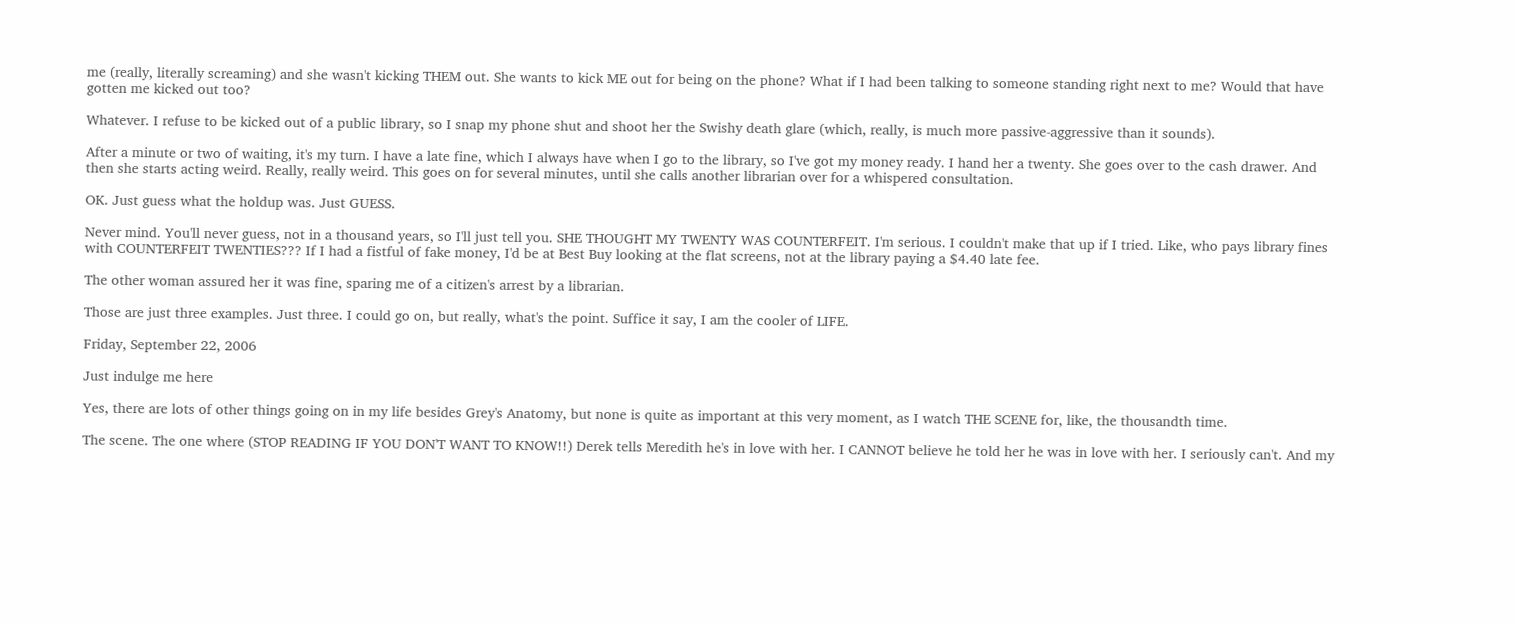me (really, literally screaming) and she wasn't kicking THEM out. She wants to kick ME out for being on the phone? What if I had been talking to someone standing right next to me? Would that have gotten me kicked out too?

Whatever. I refuse to be kicked out of a public library, so I snap my phone shut and shoot her the Swishy death glare (which, really, is much more passive-aggressive than it sounds).

After a minute or two of waiting, it's my turn. I have a late fine, which I always have when I go to the library, so I've got my money ready. I hand her a twenty. She goes over to the cash drawer. And then she starts acting weird. Really, really weird. This goes on for several minutes, until she calls another librarian over for a whispered consultation.

OK. Just guess what the holdup was. Just GUESS.

Never mind. You'll never guess, not in a thousand years, so I'll just tell you. SHE THOUGHT MY TWENTY WAS COUNTERFEIT. I'm serious. I couldn't make that up if I tried. Like, who pays library fines with COUNTERFEIT TWENTIES??? If I had a fistful of fake money, I'd be at Best Buy looking at the flat screens, not at the library paying a $4.40 late fee.

The other woman assured her it was fine, sparing me of a citizen's arrest by a librarian.

Those are just three examples. Just three. I could go on, but really, what's the point. Suffice it say, I am the cooler of LIFE.

Friday, September 22, 2006

Just indulge me here

Yes, there are lots of other things going on in my life besides Grey's Anatomy, but none is quite as important at this very moment, as I watch THE SCENE for, like, the thousandth time.

The scene. The one where (STOP READING IF YOU DON'T WANT TO KNOW!!) Derek tells Meredith he's in love with her. I CANNOT believe he told her he was in love with her. I seriously can't. And my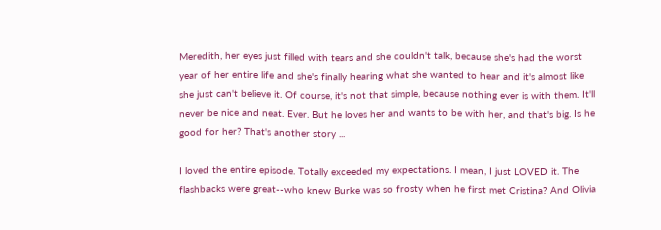Meredith, her eyes just filled with tears and she couldn't talk, because she's had the worst year of her entire life and she's finally hearing what she wanted to hear and it's almost like she just can't believe it. Of course, it's not that simple, because nothing ever is with them. It'll never be nice and neat. Ever. But he loves her and wants to be with her, and that's big. Is he good for her? That's another story ...

I loved the entire episode. Totally exceeded my expectations. I mean, I just LOVED it. The flashbacks were great--who knew Burke was so frosty when he first met Cristina? And Olivia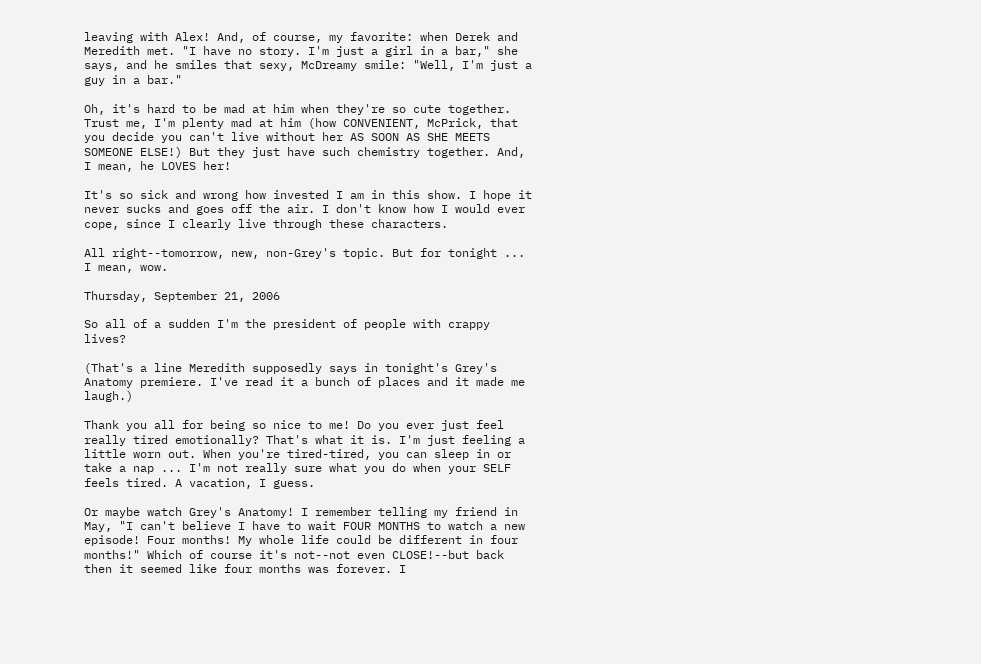leaving with Alex! And, of course, my favorite: when Derek and Meredith met. "I have no story. I'm just a girl in a bar," she says, and he smiles that sexy, McDreamy smile: "Well, I'm just a guy in a bar."

Oh, it's hard to be mad at him when they're so cute together. Trust me, I'm plenty mad at him (how CONVENIENT, McPrick, that you decide you can't live without her AS SOON AS SHE MEETS SOMEONE ELSE!) But they just have such chemistry together. And, I mean, he LOVES her!

It's so sick and wrong how invested I am in this show. I hope it never sucks and goes off the air. I don't know how I would ever cope, since I clearly live through these characters.

All right--tomorrow, new, non-Grey's topic. But for tonight ... I mean, wow.

Thursday, September 21, 2006

So all of a sudden I'm the president of people with crappy lives?

(That's a line Meredith supposedly says in tonight's Grey's Anatomy premiere. I've read it a bunch of places and it made me laugh.)

Thank you all for being so nice to me! Do you ever just feel really tired emotionally? That's what it is. I'm just feeling a little worn out. When you're tired-tired, you can sleep in or take a nap ... I'm not really sure what you do when your SELF feels tired. A vacation, I guess.

Or maybe watch Grey's Anatomy! I remember telling my friend in May, "I can't believe I have to wait FOUR MONTHS to watch a new episode! Four months! My whole life could be different in four months!" Which of course it's not--not even CLOSE!--but back then it seemed like four months was forever. I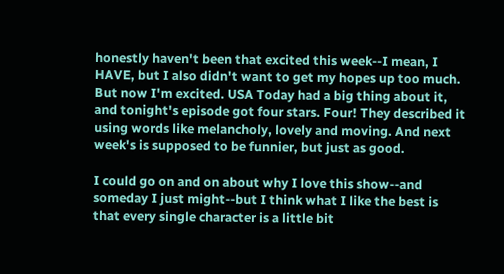honestly haven't been that excited this week--I mean, I HAVE, but I also didn't want to get my hopes up too much. But now I'm excited. USA Today had a big thing about it, and tonight's episode got four stars. Four! They described it using words like melancholy, lovely and moving. And next week's is supposed to be funnier, but just as good.

I could go on and on about why I love this show--and someday I just might--but I think what I like the best is that every single character is a little bit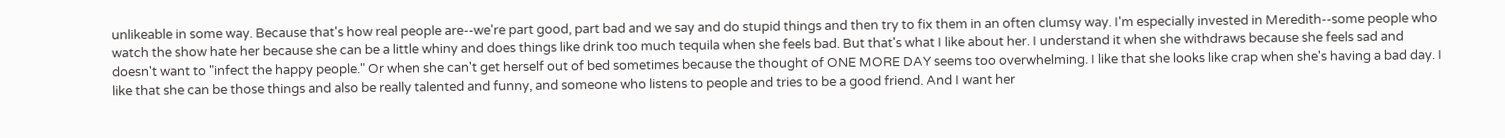unlikeable in some way. Because that's how real people are--we're part good, part bad and we say and do stupid things and then try to fix them in an often clumsy way. I'm especially invested in Meredith--some people who watch the show hate her because she can be a little whiny and does things like drink too much tequila when she feels bad. But that's what I like about her. I understand it when she withdraws because she feels sad and doesn't want to "infect the happy people." Or when she can't get herself out of bed sometimes because the thought of ONE MORE DAY seems too overwhelming. I like that she looks like crap when she's having a bad day. I like that she can be those things and also be really talented and funny, and someone who listens to people and tries to be a good friend. And I want her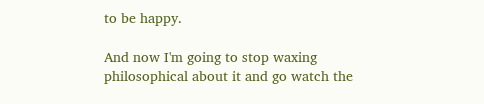to be happy.

And now I'm going to stop waxing philosophical about it and go watch the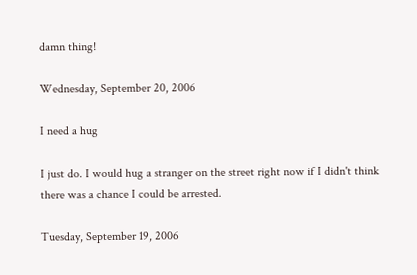damn thing!

Wednesday, September 20, 2006

I need a hug

I just do. I would hug a stranger on the street right now if I didn't think there was a chance I could be arrested.

Tuesday, September 19, 2006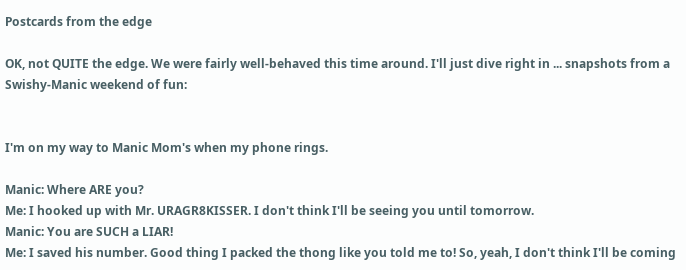Postcards from the edge

OK, not QUITE the edge. We were fairly well-behaved this time around. I'll just dive right in ... snapshots from a Swishy-Manic weekend of fun:


I'm on my way to Manic Mom's when my phone rings.

Manic: Where ARE you?
Me: I hooked up with Mr. URAGR8KISSER. I don't think I'll be seeing you until tomorrow.
Manic: You are SUCH a LIAR!
Me: I saved his number. Good thing I packed the thong like you told me to! So, yeah, I don't think I'll be coming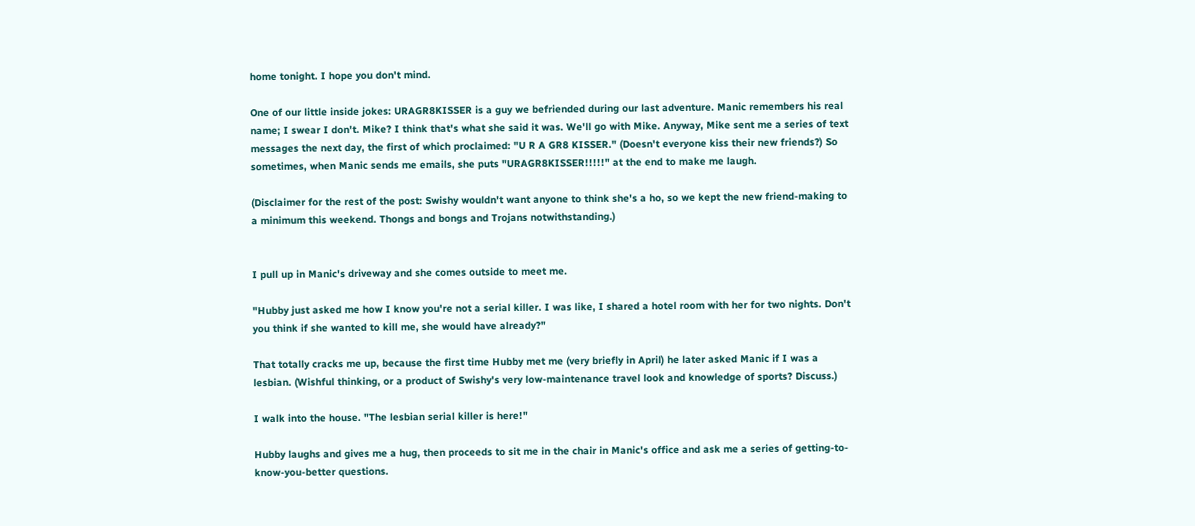home tonight. I hope you don't mind.

One of our little inside jokes: URAGR8KISSER is a guy we befriended during our last adventure. Manic remembers his real name; I swear I don't. Mike? I think that's what she said it was. We'll go with Mike. Anyway, Mike sent me a series of text messages the next day, the first of which proclaimed: "U R A GR8 KISSER." (Doesn't everyone kiss their new friends?) So sometimes, when Manic sends me emails, she puts "URAGR8KISSER!!!!!" at the end to make me laugh.

(Disclaimer for the rest of the post: Swishy wouldn't want anyone to think she's a ho, so we kept the new friend-making to a minimum this weekend. Thongs and bongs and Trojans notwithstanding.)


I pull up in Manic's driveway and she comes outside to meet me.

"Hubby just asked me how I know you're not a serial killer. I was like, I shared a hotel room with her for two nights. Don't you think if she wanted to kill me, she would have already?"

That totally cracks me up, because the first time Hubby met me (very briefly in April) he later asked Manic if I was a lesbian. (Wishful thinking, or a product of Swishy's very low-maintenance travel look and knowledge of sports? Discuss.)

I walk into the house. "The lesbian serial killer is here!"

Hubby laughs and gives me a hug, then proceeds to sit me in the chair in Manic's office and ask me a series of getting-to-know-you-better questions.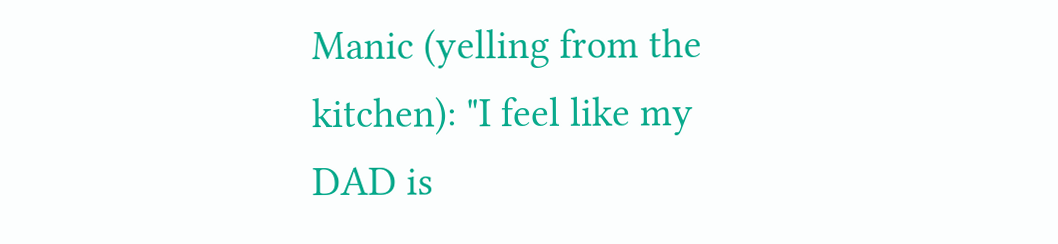Manic (yelling from the kitchen): "I feel like my DAD is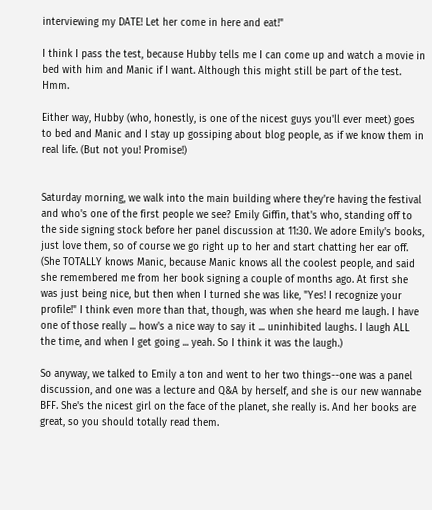interviewing my DATE! Let her come in here and eat!"

I think I pass the test, because Hubby tells me I can come up and watch a movie in bed with him and Manic if I want. Although this might still be part of the test. Hmm.

Either way, Hubby (who, honestly, is one of the nicest guys you'll ever meet) goes to bed and Manic and I stay up gossiping about blog people, as if we know them in real life. (But not you! Promise!)


Saturday morning, we walk into the main building where they're having the festival and who's one of the first people we see? Emily Giffin, that's who, standing off to the side signing stock before her panel discussion at 11:30. We adore Emily's books, just love them, so of course we go right up to her and start chatting her ear off. (She TOTALLY knows Manic, because Manic knows all the coolest people, and said she remembered me from her book signing a couple of months ago. At first she was just being nice, but then when I turned she was like, "Yes! I recognize your profile!" I think even more than that, though, was when she heard me laugh. I have one of those really ... how's a nice way to say it ... uninhibited laughs. I laugh ALL the time, and when I get going ... yeah. So I think it was the laugh.)

So anyway, we talked to Emily a ton and went to her two things--one was a panel discussion, and one was a lecture and Q&A by herself, and she is our new wannabe BFF. She's the nicest girl on the face of the planet, she really is. And her books are great, so you should totally read them.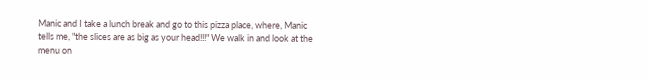Manic and I take a lunch break and go to this pizza place, where, Manic tells me, "the slices are as big as your head!!!" We walk in and look at the menu on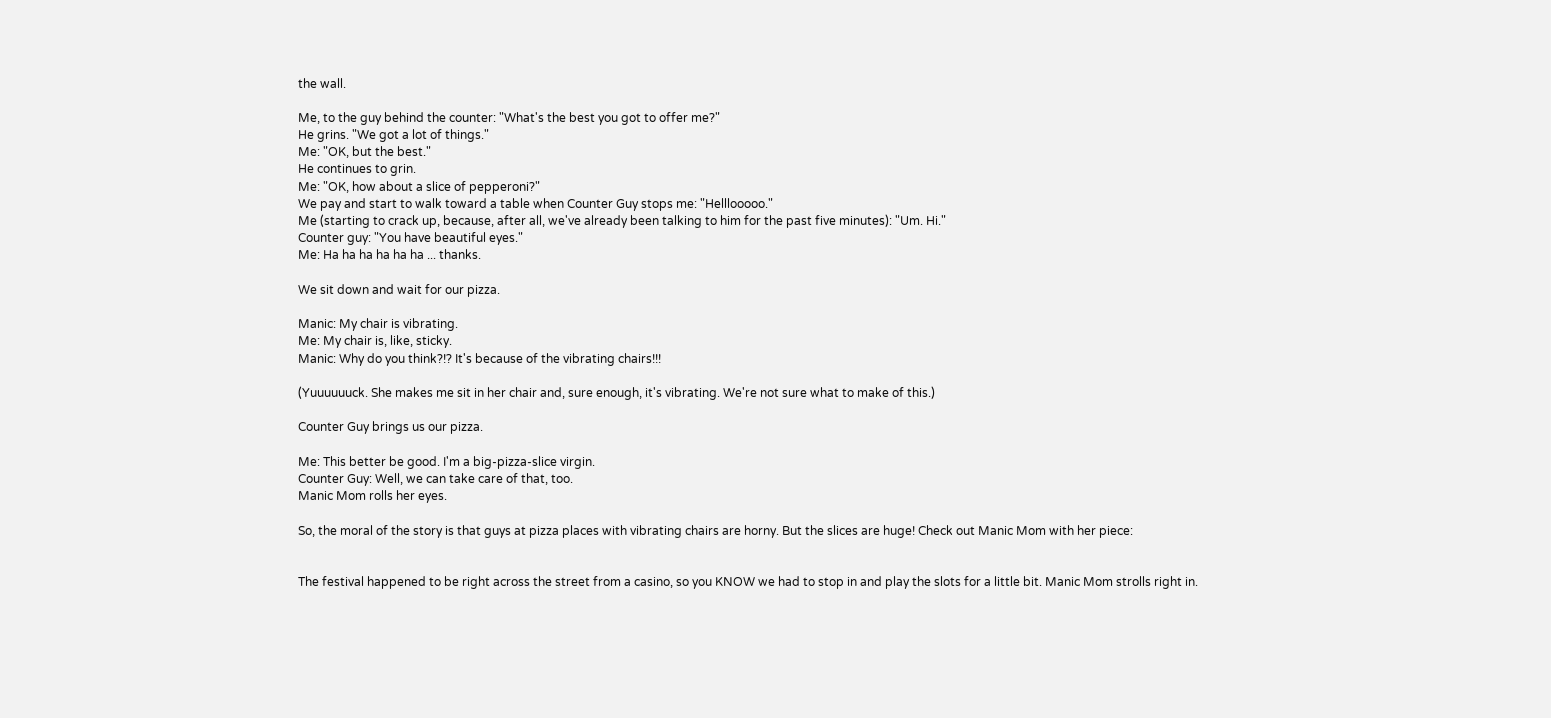the wall.

Me, to the guy behind the counter: "What's the best you got to offer me?"
He grins. "We got a lot of things."
Me: "OK, but the best."
He continues to grin.
Me: "OK, how about a slice of pepperoni?"
We pay and start to walk toward a table when Counter Guy stops me: "Helllooooo."
Me (starting to crack up, because, after all, we've already been talking to him for the past five minutes): "Um. Hi."
Counter guy: "You have beautiful eyes."
Me: Ha ha ha ha ha ha ... thanks.

We sit down and wait for our pizza.

Manic: My chair is vibrating.
Me: My chair is, like, sticky.
Manic: Why do you think?!? It's because of the vibrating chairs!!!

(Yuuuuuuck. She makes me sit in her chair and, sure enough, it's vibrating. We're not sure what to make of this.)

Counter Guy brings us our pizza.

Me: This better be good. I'm a big-pizza-slice virgin.
Counter Guy: Well, we can take care of that, too.
Manic Mom rolls her eyes.

So, the moral of the story is that guys at pizza places with vibrating chairs are horny. But the slices are huge! Check out Manic Mom with her piece:


The festival happened to be right across the street from a casino, so you KNOW we had to stop in and play the slots for a little bit. Manic Mom strolls right in.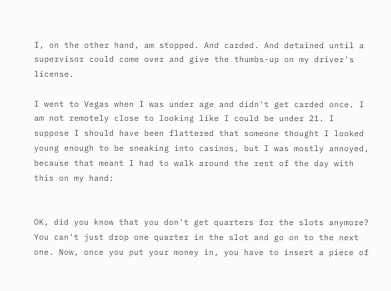I, on the other hand, am stopped. And carded. And detained until a supervisor could come over and give the thumbs-up on my driver's license.

I went to Vegas when I was under age and didn't get carded once. I am not remotely close to looking like I could be under 21. I suppose I should have been flattered that someone thought I looked young enough to be sneaking into casinos, but I was mostly annoyed, because that meant I had to walk around the rest of the day with this on my hand:


OK, did you know that you don't get quarters for the slots anymore? You can't just drop one quarter in the slot and go on to the next one. Now, once you put your money in, you have to insert a piece of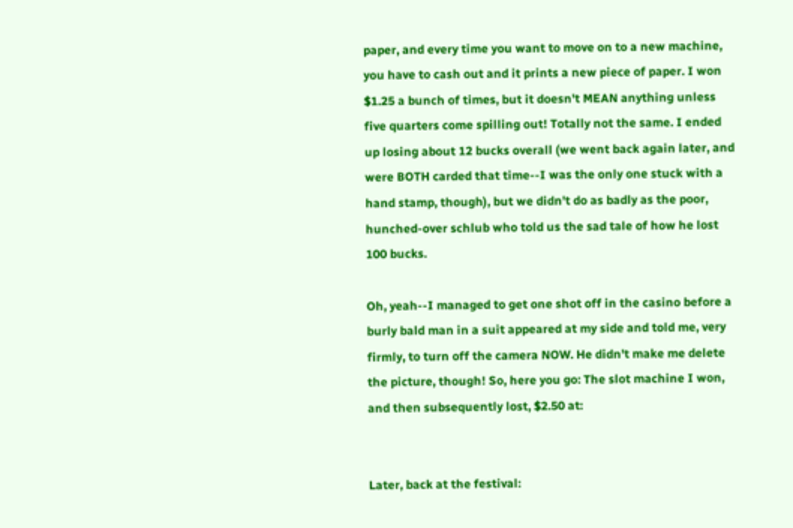paper, and every time you want to move on to a new machine, you have to cash out and it prints a new piece of paper. I won $1.25 a bunch of times, but it doesn't MEAN anything unless five quarters come spilling out! Totally not the same. I ended up losing about 12 bucks overall (we went back again later, and were BOTH carded that time--I was the only one stuck with a hand stamp, though), but we didn't do as badly as the poor, hunched-over schlub who told us the sad tale of how he lost 100 bucks.

Oh, yeah--I managed to get one shot off in the casino before a burly bald man in a suit appeared at my side and told me, very firmly, to turn off the camera NOW. He didn't make me delete the picture, though! So, here you go: The slot machine I won, and then subsequently lost, $2.50 at:


Later, back at the festival: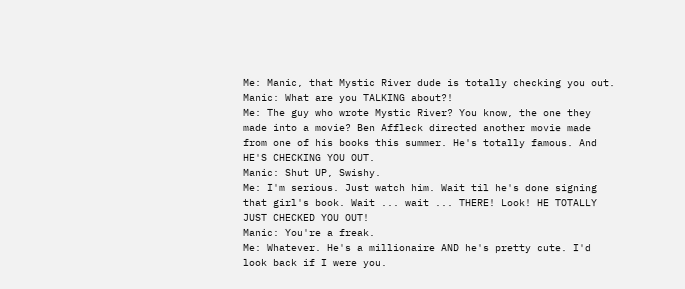Me: Manic, that Mystic River dude is totally checking you out.
Manic: What are you TALKING about?!
Me: The guy who wrote Mystic River? You know, the one they made into a movie? Ben Affleck directed another movie made from one of his books this summer. He's totally famous. And HE'S CHECKING YOU OUT.
Manic: Shut UP, Swishy.
Me: I'm serious. Just watch him. Wait til he's done signing that girl's book. Wait ... wait ... THERE! Look! HE TOTALLY JUST CHECKED YOU OUT!
Manic: You're a freak.
Me: Whatever. He's a millionaire AND he's pretty cute. I'd look back if I were you.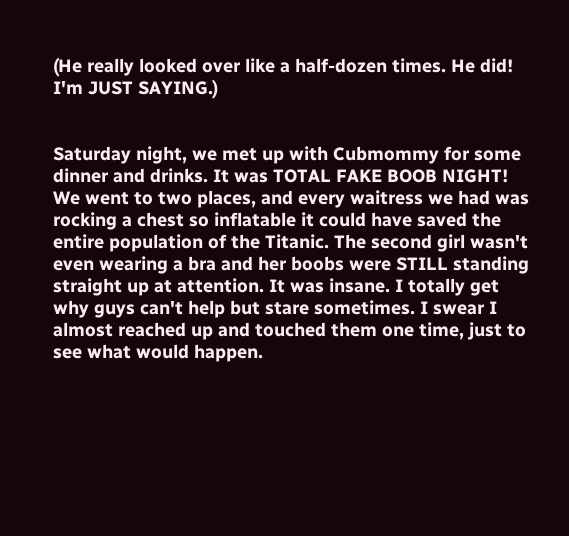(He really looked over like a half-dozen times. He did! I'm JUST SAYING.)


Saturday night, we met up with Cubmommy for some dinner and drinks. It was TOTAL FAKE BOOB NIGHT! We went to two places, and every waitress we had was rocking a chest so inflatable it could have saved the entire population of the Titanic. The second girl wasn't even wearing a bra and her boobs were STILL standing straight up at attention. It was insane. I totally get why guys can't help but stare sometimes. I swear I almost reached up and touched them one time, just to see what would happen.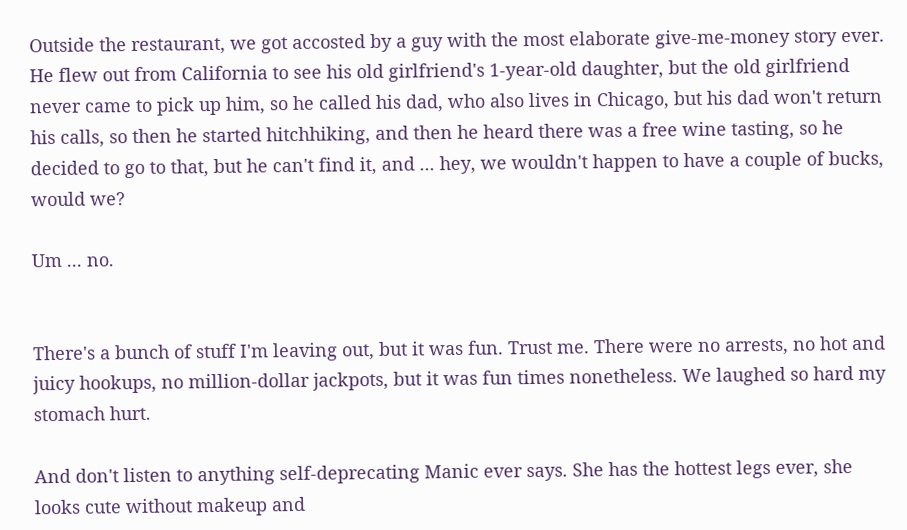Outside the restaurant, we got accosted by a guy with the most elaborate give-me-money story ever. He flew out from California to see his old girlfriend's 1-year-old daughter, but the old girlfriend never came to pick up him, so he called his dad, who also lives in Chicago, but his dad won't return his calls, so then he started hitchhiking, and then he heard there was a free wine tasting, so he decided to go to that, but he can't find it, and ... hey, we wouldn't happen to have a couple of bucks, would we?

Um ... no.


There's a bunch of stuff I'm leaving out, but it was fun. Trust me. There were no arrests, no hot and juicy hookups, no million-dollar jackpots, but it was fun times nonetheless. We laughed so hard my stomach hurt.

And don't listen to anything self-deprecating Manic ever says. She has the hottest legs ever, she looks cute without makeup and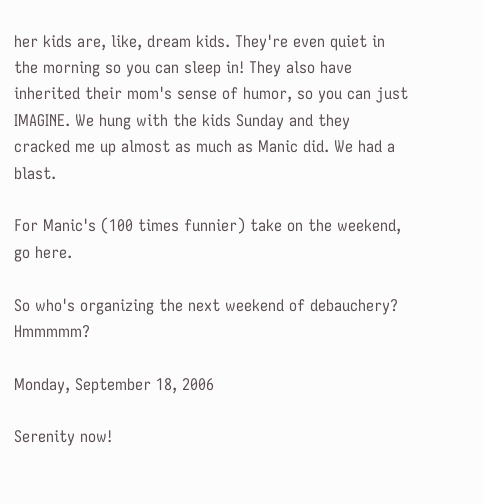her kids are, like, dream kids. They're even quiet in the morning so you can sleep in! They also have inherited their mom's sense of humor, so you can just IMAGINE. We hung with the kids Sunday and they cracked me up almost as much as Manic did. We had a blast.

For Manic's (100 times funnier) take on the weekend, go here.

So who's organizing the next weekend of debauchery? Hmmmmm?

Monday, September 18, 2006

Serenity now!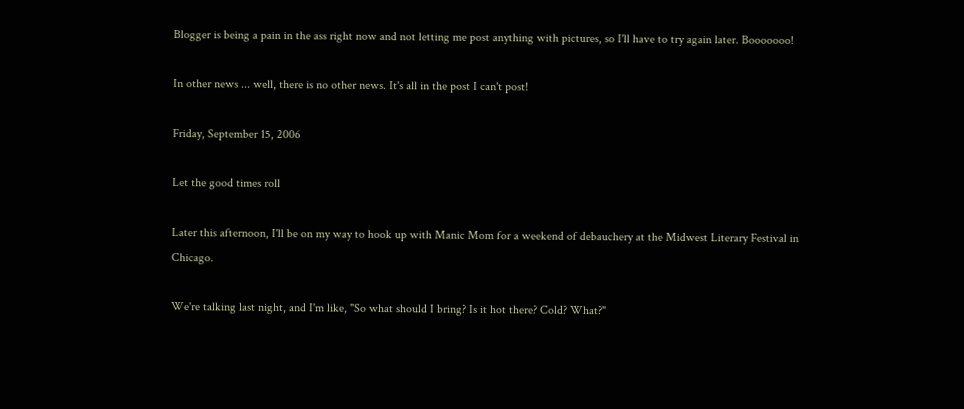Blogger is being a pain in the ass right now and not letting me post anything with pictures, so I'll have to try again later. Booooooo!

In other news ... well, there is no other news. It's all in the post I can't post!

Friday, September 15, 2006

Let the good times roll

Later this afternoon, I'll be on my way to hook up with Manic Mom for a weekend of debauchery at the Midwest Literary Festival in Chicago.

We're talking last night, and I'm like, "So what should I bring? Is it hot there? Cold? What?"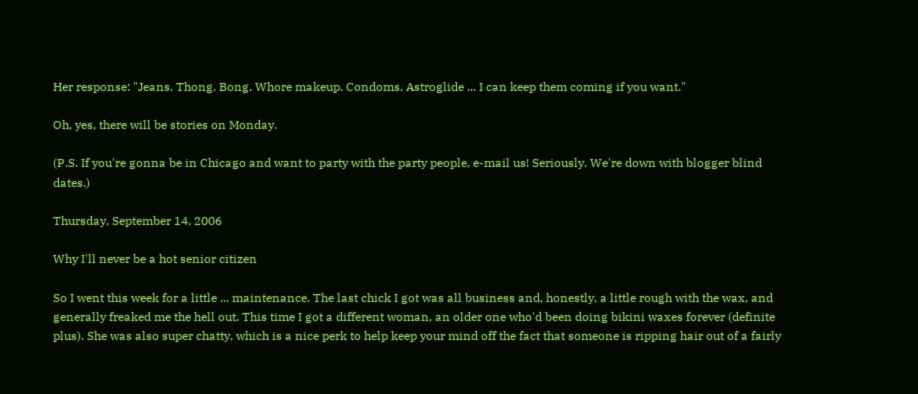Her response: "Jeans. Thong. Bong. Whore makeup. Condoms. Astroglide ... I can keep them coming if you want."

Oh, yes, there will be stories on Monday.

(P.S. If you're gonna be in Chicago and want to party with the party people, e-mail us! Seriously. We're down with blogger blind dates.)

Thursday, September 14, 2006

Why I'll never be a hot senior citizen

So I went this week for a little ... maintenance. The last chick I got was all business and, honestly, a little rough with the wax, and generally freaked me the hell out. This time I got a different woman, an older one who'd been doing bikini waxes forever (definite plus). She was also super chatty, which is a nice perk to help keep your mind off the fact that someone is ripping hair out of a fairly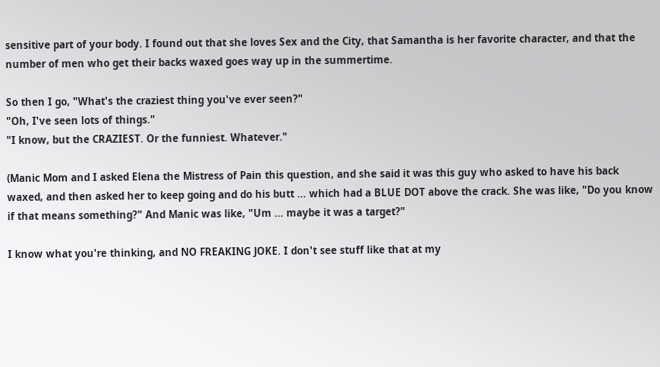sensitive part of your body. I found out that she loves Sex and the City, that Samantha is her favorite character, and that the number of men who get their backs waxed goes way up in the summertime.

So then I go, "What's the craziest thing you've ever seen?"
"Oh, I've seen lots of things."
"I know, but the CRAZIEST. Or the funniest. Whatever."

(Manic Mom and I asked Elena the Mistress of Pain this question, and she said it was this guy who asked to have his back waxed, and then asked her to keep going and do his butt ... which had a BLUE DOT above the crack. She was like, "Do you know if that means something?" And Manic was like, "Um ... maybe it was a target?"

I know what you're thinking, and NO FREAKING JOKE. I don't see stuff like that at my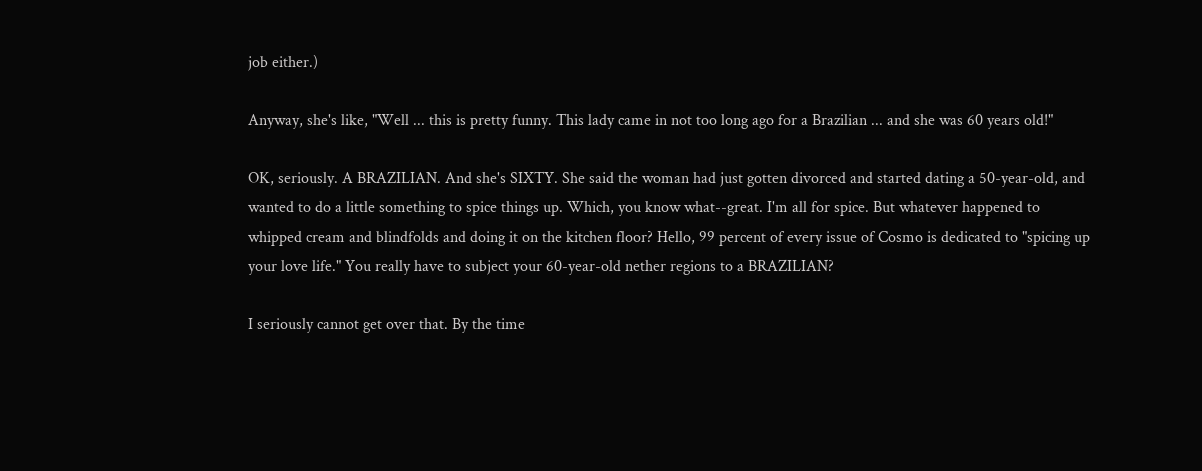job either.)

Anyway, she's like, "Well ... this is pretty funny. This lady came in not too long ago for a Brazilian ... and she was 60 years old!"

OK, seriously. A BRAZILIAN. And she's SIXTY. She said the woman had just gotten divorced and started dating a 50-year-old, and wanted to do a little something to spice things up. Which, you know what--great. I'm all for spice. But whatever happened to whipped cream and blindfolds and doing it on the kitchen floor? Hello, 99 percent of every issue of Cosmo is dedicated to "spicing up your love life." You really have to subject your 60-year-old nether regions to a BRAZILIAN?

I seriously cannot get over that. By the time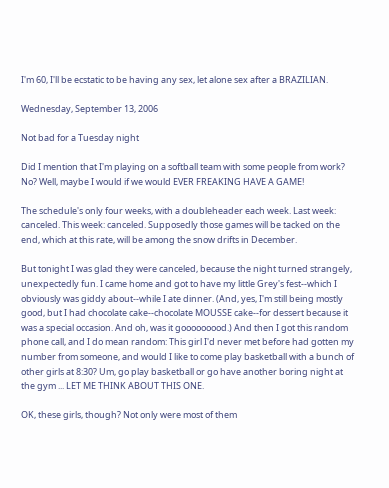I'm 60, I'll be ecstatic to be having any sex, let alone sex after a BRAZILIAN.

Wednesday, September 13, 2006

Not bad for a Tuesday night

Did I mention that I'm playing on a softball team with some people from work? No? Well, maybe I would if we would EVER FREAKING HAVE A GAME!

The schedule's only four weeks, with a doubleheader each week. Last week: canceled. This week: canceled. Supposedly those games will be tacked on the end, which at this rate, will be among the snow drifts in December.

But tonight I was glad they were canceled, because the night turned strangely, unexpectedly fun. I came home and got to have my little Grey's fest--which I obviously was giddy about--while I ate dinner. (And, yes, I'm still being mostly good, but I had chocolate cake--chocolate MOUSSE cake--for dessert because it was a special occasion. And oh, was it gooooooood.) And then I got this random phone call, and I do mean random: This girl I'd never met before had gotten my number from someone, and would I like to come play basketball with a bunch of other girls at 8:30? Um, go play basketball or go have another boring night at the gym ... LET ME THINK ABOUT THIS ONE.

OK, these girls, though? Not only were most of them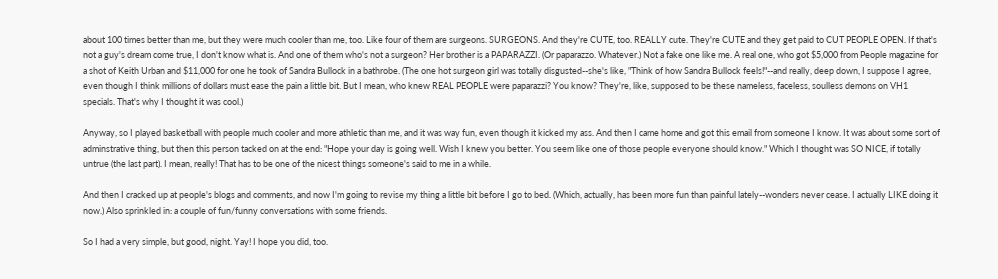about 100 times better than me, but they were much cooler than me, too. Like four of them are surgeons. SURGEONS. And they're CUTE, too. REALLY cute. They're CUTE and they get paid to CUT PEOPLE OPEN. If that's not a guy's dream come true, I don't know what is. And one of them who's not a surgeon? Her brother is a PAPARAZZI. (Or paparazzo. Whatever.) Not a fake one like me. A real one, who got $5,000 from People magazine for a shot of Keith Urban and $11,000 for one he took of Sandra Bullock in a bathrobe. (The one hot surgeon girl was totally disgusted--she's like, "Think of how Sandra Bullock feels!"--and really, deep down, I suppose I agree, even though I think millions of dollars must ease the pain a little bit. But I mean, who knew REAL PEOPLE were paparazzi? You know? They're, like, supposed to be these nameless, faceless, soulless demons on VH1 specials. That's why I thought it was cool.)

Anyway, so I played basketball with people much cooler and more athletic than me, and it was way fun, even though it kicked my ass. And then I came home and got this email from someone I know. It was about some sort of adminstrative thing, but then this person tacked on at the end: "Hope your day is going well. Wish I knew you better. You seem like one of those people everyone should know." Which I thought was SO NICE, if totally untrue (the last part). I mean, really! That has to be one of the nicest things someone's said to me in a while.

And then I cracked up at people's blogs and comments, and now I'm going to revise my thing a little bit before I go to bed. (Which, actually, has been more fun than painful lately--wonders never cease. I actually LIKE doing it now.) Also sprinkled in: a couple of fun/funny conversations with some friends.

So I had a very simple, but good, night. Yay! I hope you did, too.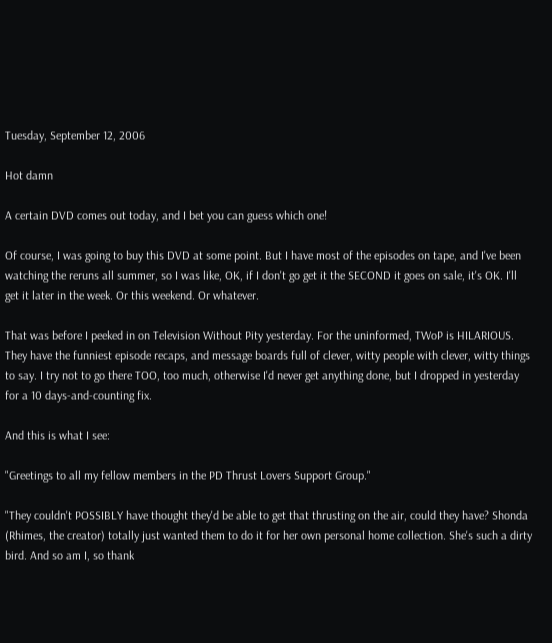Tuesday, September 12, 2006

Hot damn

A certain DVD comes out today, and I bet you can guess which one!

Of course, I was going to buy this DVD at some point. But I have most of the episodes on tape, and I've been watching the reruns all summer, so I was like, OK, if I don't go get it the SECOND it goes on sale, it's OK. I'll get it later in the week. Or this weekend. Or whatever.

That was before I peeked in on Television Without Pity yesterday. For the uninformed, TWoP is HILARIOUS. They have the funniest episode recaps, and message boards full of clever, witty people with clever, witty things to say. I try not to go there TOO, too much, otherwise I'd never get anything done, but I dropped in yesterday for a 10 days-and-counting fix.

And this is what I see:

"Greetings to all my fellow members in the PD Thrust Lovers Support Group."

"They couldn't POSSIBLY have thought they'd be able to get that thrusting on the air, could they have? Shonda (Rhimes, the creator) totally just wanted them to do it for her own personal home collection. She's such a dirty bird. And so am I, so thank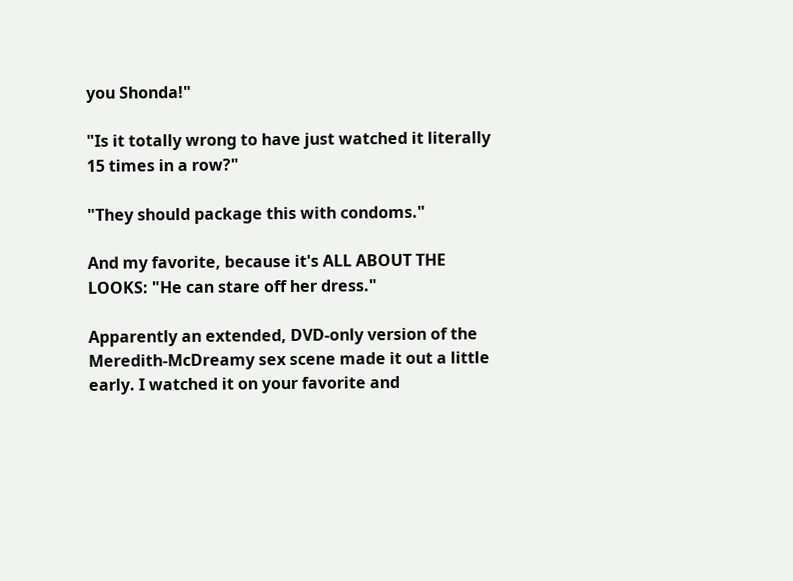you Shonda!"

"Is it totally wrong to have just watched it literally 15 times in a row?"

"They should package this with condoms."

And my favorite, because it's ALL ABOUT THE LOOKS: "He can stare off her dress."

Apparently an extended, DVD-only version of the Meredith-McDreamy sex scene made it out a little early. I watched it on your favorite and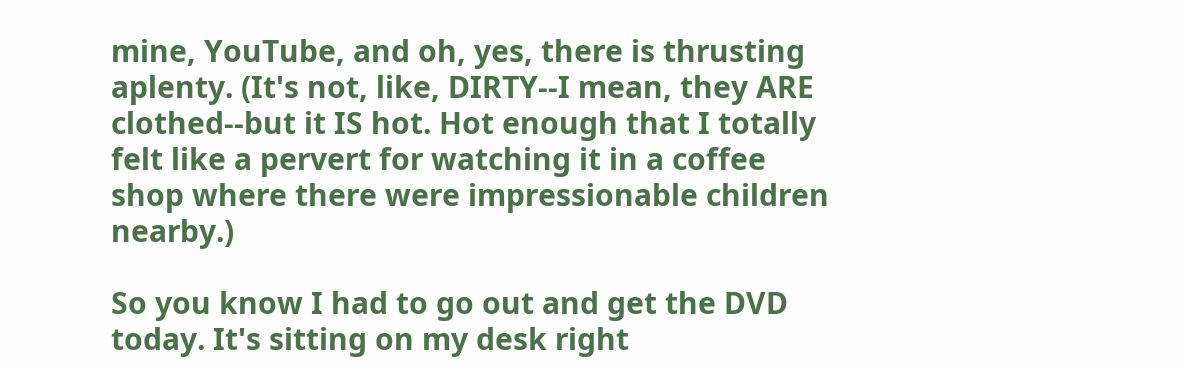mine, YouTube, and oh, yes, there is thrusting aplenty. (It's not, like, DIRTY--I mean, they ARE clothed--but it IS hot. Hot enough that I totally felt like a pervert for watching it in a coffee shop where there were impressionable children nearby.)

So you know I had to go out and get the DVD today. It's sitting on my desk right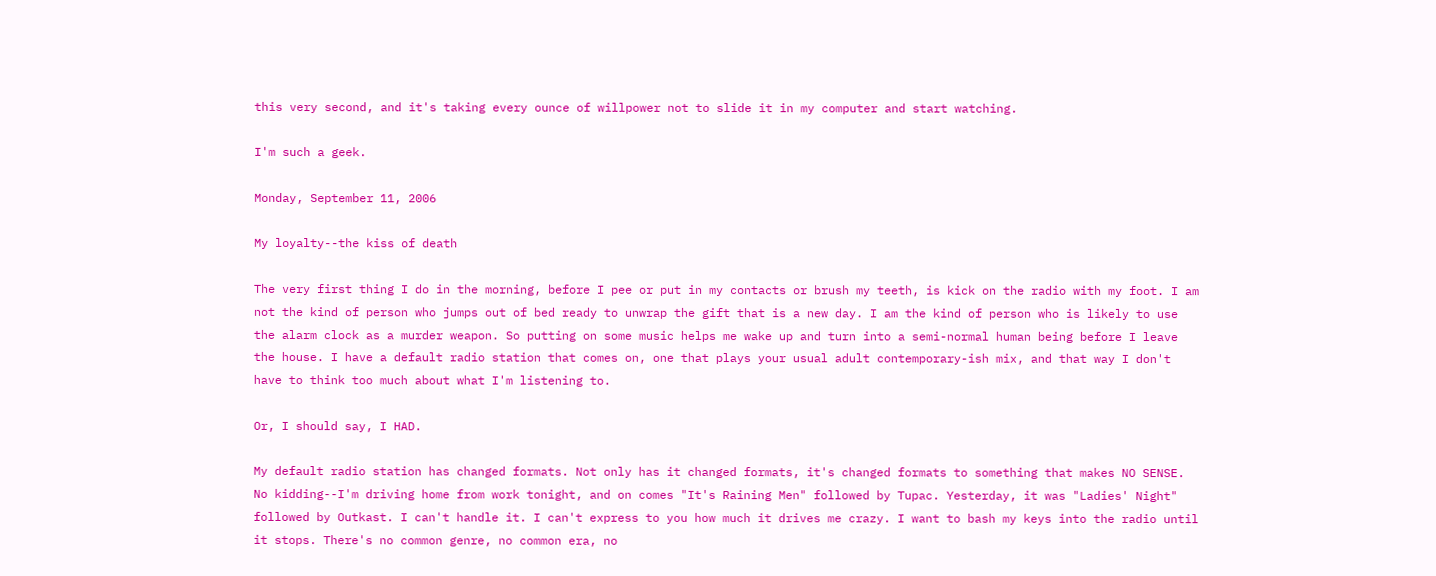this very second, and it's taking every ounce of willpower not to slide it in my computer and start watching.

I'm such a geek.

Monday, September 11, 2006

My loyalty--the kiss of death

The very first thing I do in the morning, before I pee or put in my contacts or brush my teeth, is kick on the radio with my foot. I am not the kind of person who jumps out of bed ready to unwrap the gift that is a new day. I am the kind of person who is likely to use the alarm clock as a murder weapon. So putting on some music helps me wake up and turn into a semi-normal human being before I leave the house. I have a default radio station that comes on, one that plays your usual adult contemporary-ish mix, and that way I don't have to think too much about what I'm listening to.

Or, I should say, I HAD.

My default radio station has changed formats. Not only has it changed formats, it's changed formats to something that makes NO SENSE. No kidding--I'm driving home from work tonight, and on comes "It's Raining Men" followed by Tupac. Yesterday, it was "Ladies' Night" followed by Outkast. I can't handle it. I can't express to you how much it drives me crazy. I want to bash my keys into the radio until it stops. There's no common genre, no common era, no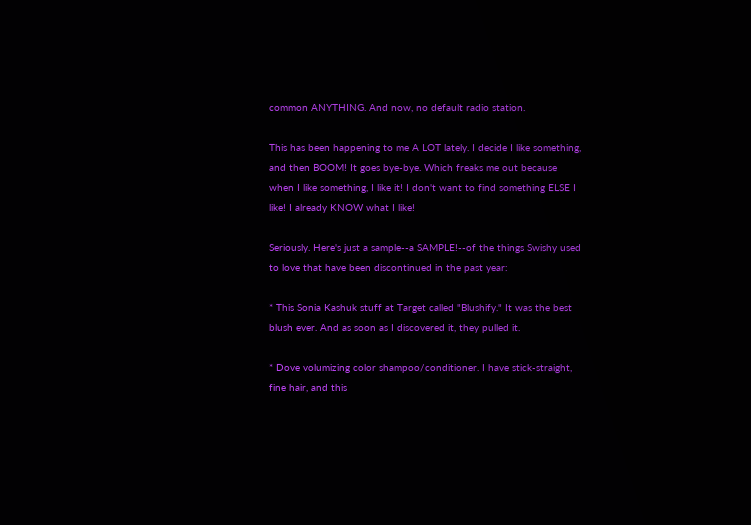common ANYTHING. And now, no default radio station.

This has been happening to me A LOT lately. I decide I like something, and then BOOM! It goes bye-bye. Which freaks me out because when I like something, I like it! I don't want to find something ELSE I like! I already KNOW what I like!

Seriously. Here's just a sample--a SAMPLE!--of the things Swishy used to love that have been discontinued in the past year:

* This Sonia Kashuk stuff at Target called "Blushify." It was the best blush ever. And as soon as I discovered it, they pulled it.

* Dove volumizing color shampoo/conditioner. I have stick-straight, fine hair, and this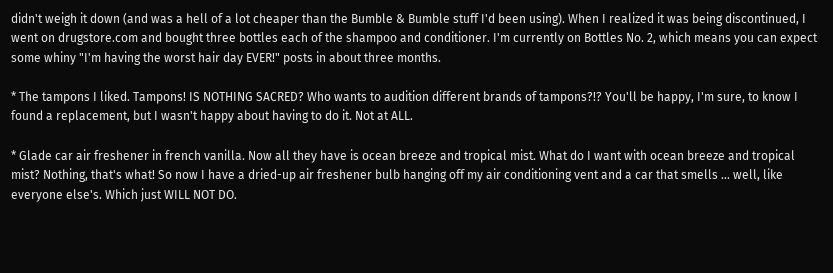didn't weigh it down (and was a hell of a lot cheaper than the Bumble & Bumble stuff I'd been using). When I realized it was being discontinued, I went on drugstore.com and bought three bottles each of the shampoo and conditioner. I'm currently on Bottles No. 2, which means you can expect some whiny "I'm having the worst hair day EVER!" posts in about three months.

* The tampons I liked. Tampons! IS NOTHING SACRED? Who wants to audition different brands of tampons?!? You'll be happy, I'm sure, to know I found a replacement, but I wasn't happy about having to do it. Not at ALL.

* Glade car air freshener in french vanilla. Now all they have is ocean breeze and tropical mist. What do I want with ocean breeze and tropical mist? Nothing, that's what! So now I have a dried-up air freshener bulb hanging off my air conditioning vent and a car that smells ... well, like everyone else's. Which just WILL NOT DO.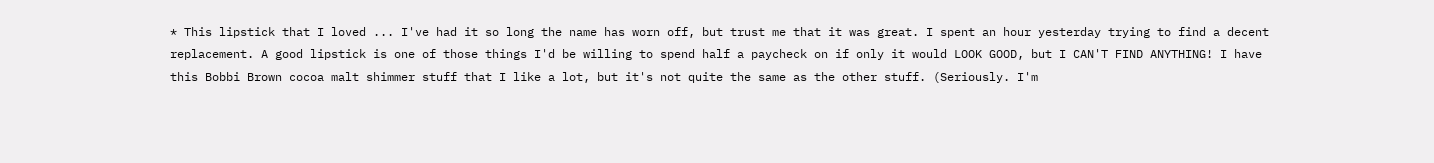* This lipstick that I loved ... I've had it so long the name has worn off, but trust me that it was great. I spent an hour yesterday trying to find a decent replacement. A good lipstick is one of those things I'd be willing to spend half a paycheck on if only it would LOOK GOOD, but I CAN'T FIND ANYTHING! I have this Bobbi Brown cocoa malt shimmer stuff that I like a lot, but it's not quite the same as the other stuff. (Seriously. I'm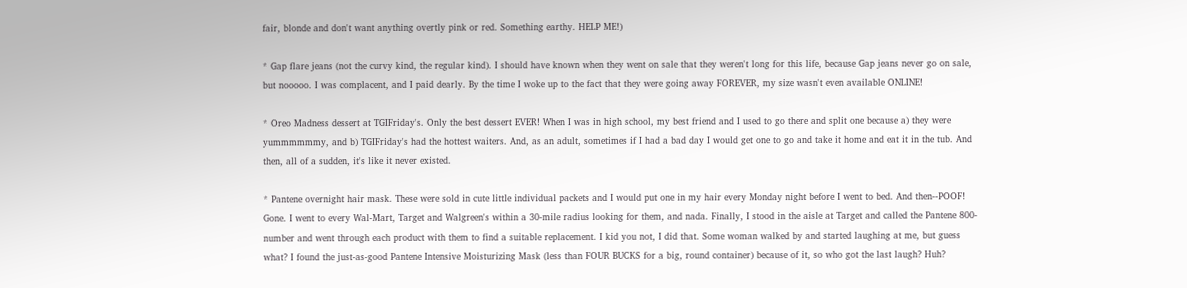fair, blonde and don't want anything overtly pink or red. Something earthy. HELP ME!)

* Gap flare jeans (not the curvy kind, the regular kind). I should have known when they went on sale that they weren't long for this life, because Gap jeans never go on sale, but nooooo. I was complacent, and I paid dearly. By the time I woke up to the fact that they were going away FOREVER, my size wasn't even available ONLINE!

* Oreo Madness dessert at TGIFriday's. Only the best dessert EVER! When I was in high school, my best friend and I used to go there and split one because a) they were yummmmmmy, and b) TGIFriday's had the hottest waiters. And, as an adult, sometimes if I had a bad day I would get one to go and take it home and eat it in the tub. And then, all of a sudden, it's like it never existed.

* Pantene overnight hair mask. These were sold in cute little individual packets and I would put one in my hair every Monday night before I went to bed. And then--POOF! Gone. I went to every Wal-Mart, Target and Walgreen's within a 30-mile radius looking for them, and nada. Finally, I stood in the aisle at Target and called the Pantene 800-number and went through each product with them to find a suitable replacement. I kid you not, I did that. Some woman walked by and started laughing at me, but guess what? I found the just-as-good Pantene Intensive Moisturizing Mask (less than FOUR BUCKS for a big, round container) because of it, so who got the last laugh? Huh?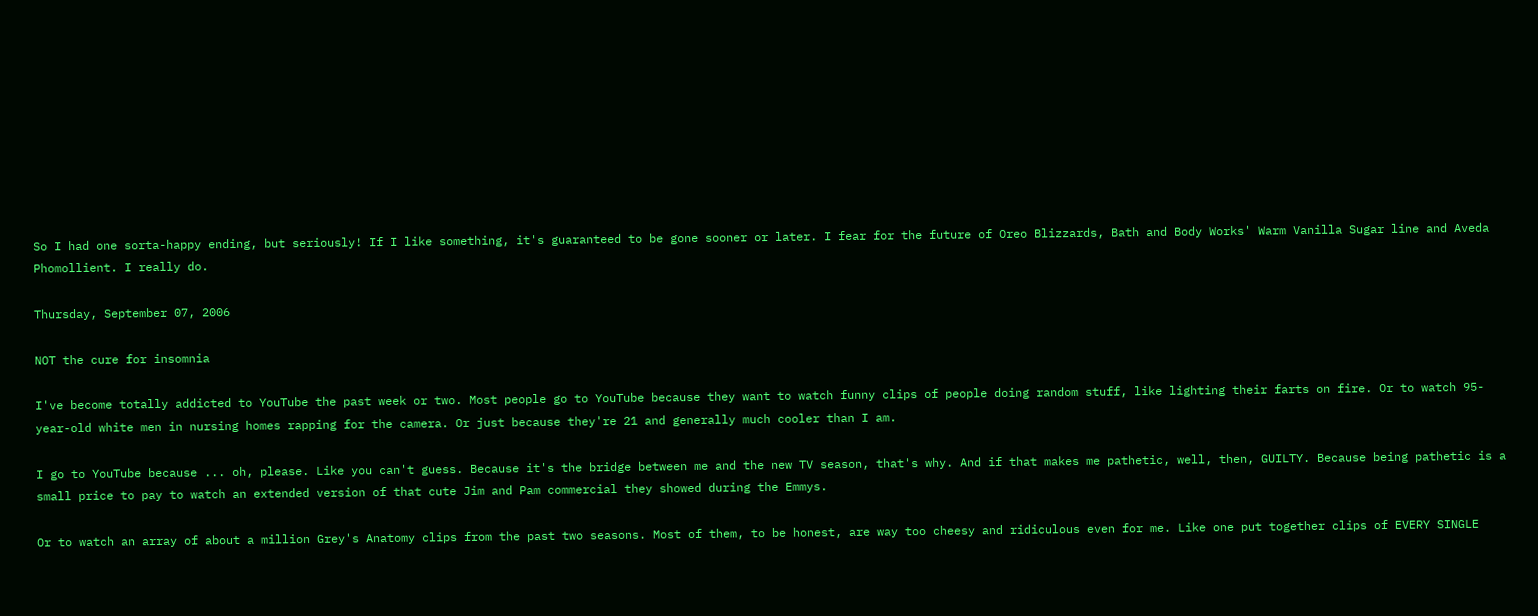So I had one sorta-happy ending, but seriously! If I like something, it's guaranteed to be gone sooner or later. I fear for the future of Oreo Blizzards, Bath and Body Works' Warm Vanilla Sugar line and Aveda Phomollient. I really do.

Thursday, September 07, 2006

NOT the cure for insomnia

I've become totally addicted to YouTube the past week or two. Most people go to YouTube because they want to watch funny clips of people doing random stuff, like lighting their farts on fire. Or to watch 95-year-old white men in nursing homes rapping for the camera. Or just because they're 21 and generally much cooler than I am.

I go to YouTube because ... oh, please. Like you can't guess. Because it's the bridge between me and the new TV season, that's why. And if that makes me pathetic, well, then, GUILTY. Because being pathetic is a small price to pay to watch an extended version of that cute Jim and Pam commercial they showed during the Emmys.

Or to watch an array of about a million Grey's Anatomy clips from the past two seasons. Most of them, to be honest, are way too cheesy and ridiculous even for me. Like one put together clips of EVERY SINGLE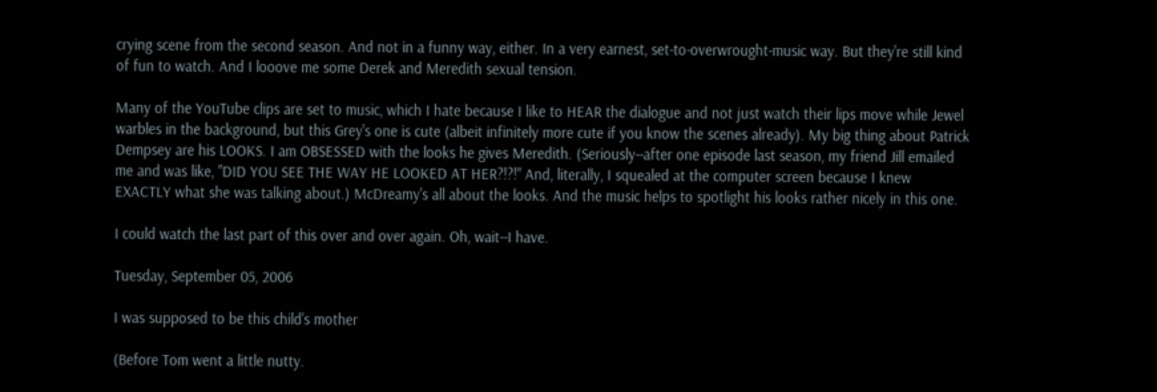crying scene from the second season. And not in a funny way, either. In a very earnest, set-to-overwrought-music way. But they're still kind of fun to watch. And I looove me some Derek and Meredith sexual tension.

Many of the YouTube clips are set to music, which I hate because I like to HEAR the dialogue and not just watch their lips move while Jewel warbles in the background, but this Grey's one is cute (albeit infinitely more cute if you know the scenes already). My big thing about Patrick Dempsey are his LOOKS. I am OBSESSED with the looks he gives Meredith. (Seriously--after one episode last season, my friend Jill emailed me and was like, "DID YOU SEE THE WAY HE LOOKED AT HER?!?!" And, literally, I squealed at the computer screen because I knew EXACTLY what she was talking about.) McDreamy's all about the looks. And the music helps to spotlight his looks rather nicely in this one.

I could watch the last part of this over and over again. Oh, wait--I have.

Tuesday, September 05, 2006

I was supposed to be this child's mother

(Before Tom went a little nutty.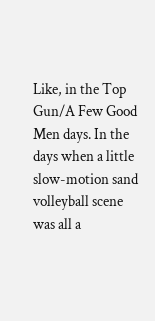Like, in the Top Gun/A Few Good Men days. In the days when a little slow-motion sand volleyball scene was all a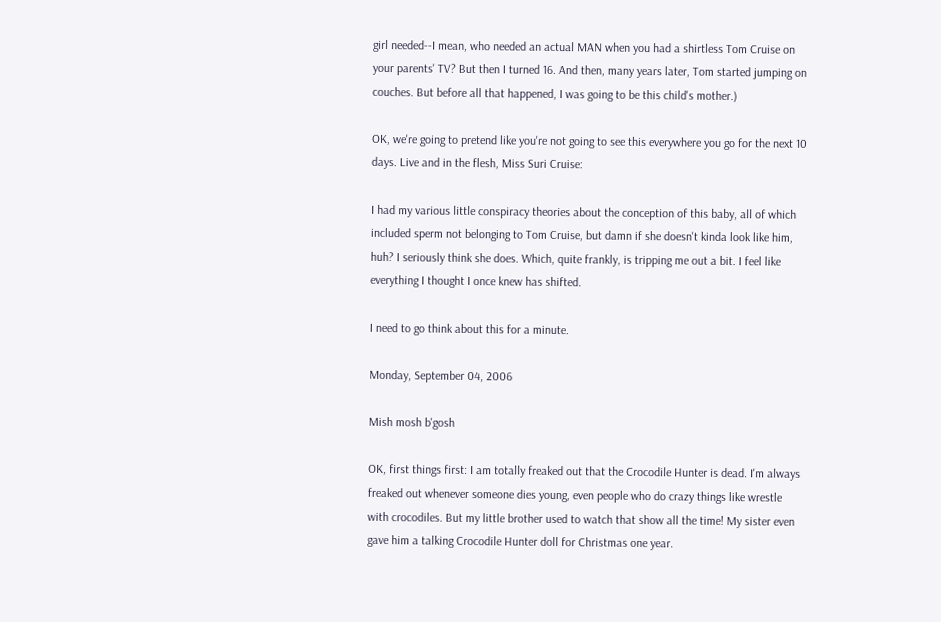girl needed--I mean, who needed an actual MAN when you had a shirtless Tom Cruise on your parents' TV? But then I turned 16. And then, many years later, Tom started jumping on couches. But before all that happened, I was going to be this child's mother.)

OK, we're going to pretend like you're not going to see this everywhere you go for the next 10 days. Live and in the flesh, Miss Suri Cruise:

I had my various little conspiracy theories about the conception of this baby, all of which included sperm not belonging to Tom Cruise, but damn if she doesn't kinda look like him, huh? I seriously think she does. Which, quite frankly, is tripping me out a bit. I feel like everything I thought I once knew has shifted.

I need to go think about this for a minute.

Monday, September 04, 2006

Mish mosh b'gosh

OK, first things first: I am totally freaked out that the Crocodile Hunter is dead. I'm always freaked out whenever someone dies young, even people who do crazy things like wrestle with crocodiles. But my little brother used to watch that show all the time! My sister even gave him a talking Crocodile Hunter doll for Christmas one year.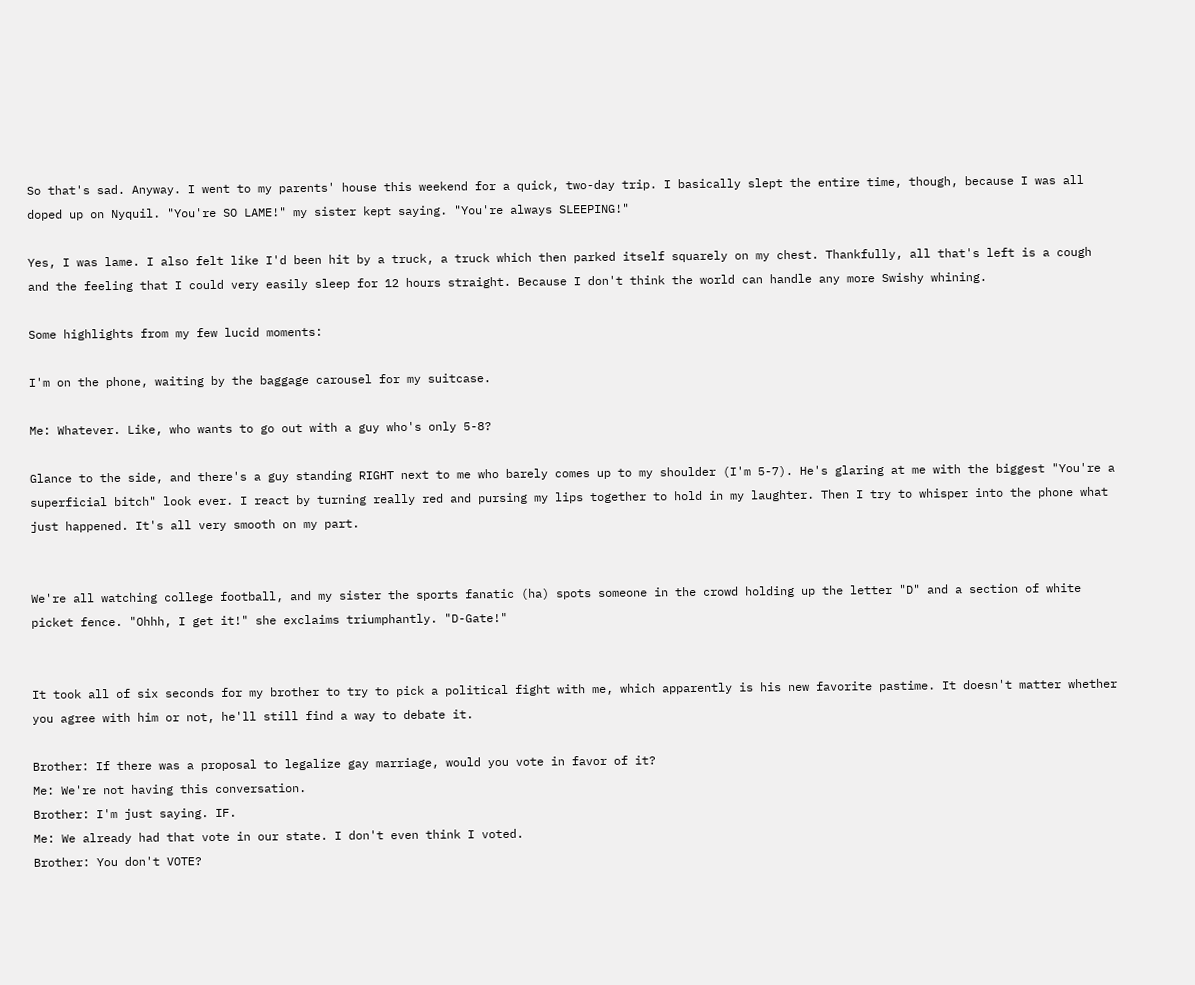So that's sad. Anyway. I went to my parents' house this weekend for a quick, two-day trip. I basically slept the entire time, though, because I was all doped up on Nyquil. "You're SO LAME!" my sister kept saying. "You're always SLEEPING!"

Yes, I was lame. I also felt like I'd been hit by a truck, a truck which then parked itself squarely on my chest. Thankfully, all that's left is a cough and the feeling that I could very easily sleep for 12 hours straight. Because I don't think the world can handle any more Swishy whining.

Some highlights from my few lucid moments:

I'm on the phone, waiting by the baggage carousel for my suitcase.

Me: Whatever. Like, who wants to go out with a guy who's only 5-8?

Glance to the side, and there's a guy standing RIGHT next to me who barely comes up to my shoulder (I'm 5-7). He's glaring at me with the biggest "You're a superficial bitch" look ever. I react by turning really red and pursing my lips together to hold in my laughter. Then I try to whisper into the phone what just happened. It's all very smooth on my part.


We're all watching college football, and my sister the sports fanatic (ha) spots someone in the crowd holding up the letter "D" and a section of white picket fence. "Ohhh, I get it!" she exclaims triumphantly. "D-Gate!"


It took all of six seconds for my brother to try to pick a political fight with me, which apparently is his new favorite pastime. It doesn't matter whether you agree with him or not, he'll still find a way to debate it.

Brother: If there was a proposal to legalize gay marriage, would you vote in favor of it?
Me: We're not having this conversation.
Brother: I'm just saying. IF.
Me: We already had that vote in our state. I don't even think I voted.
Brother: You don't VOTE?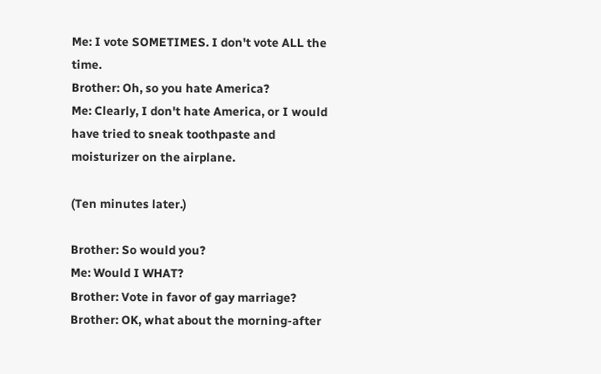Me: I vote SOMETIMES. I don't vote ALL the time.
Brother: Oh, so you hate America?
Me: Clearly, I don't hate America, or I would have tried to sneak toothpaste and moisturizer on the airplane.

(Ten minutes later.)

Brother: So would you?
Me: Would I WHAT?
Brother: Vote in favor of gay marriage?
Brother: OK, what about the morning-after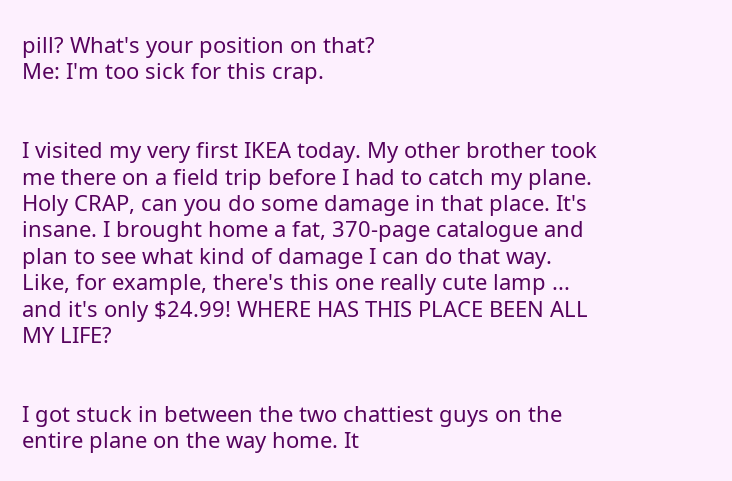pill? What's your position on that?
Me: I'm too sick for this crap.


I visited my very first IKEA today. My other brother took me there on a field trip before I had to catch my plane. Holy CRAP, can you do some damage in that place. It's insane. I brought home a fat, 370-page catalogue and plan to see what kind of damage I can do that way. Like, for example, there's this one really cute lamp ... and it's only $24.99! WHERE HAS THIS PLACE BEEN ALL MY LIFE?


I got stuck in between the two chattiest guys on the entire plane on the way home. It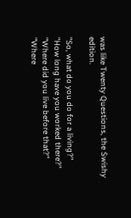was like Twenty Questions, the Swishy edition.

"So, what do you do for a living?"
"How long have you worked there?"
"Where did you live before that?"
"Where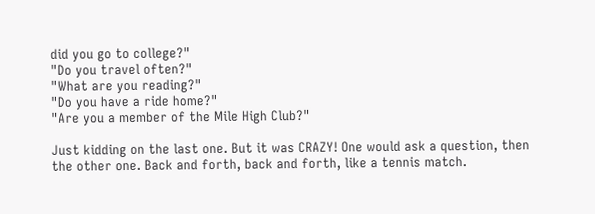did you go to college?"
"Do you travel often?"
"What are you reading?"
"Do you have a ride home?"
"Are you a member of the Mile High Club?"

Just kidding on the last one. But it was CRAZY! One would ask a question, then the other one. Back and forth, back and forth, like a tennis match.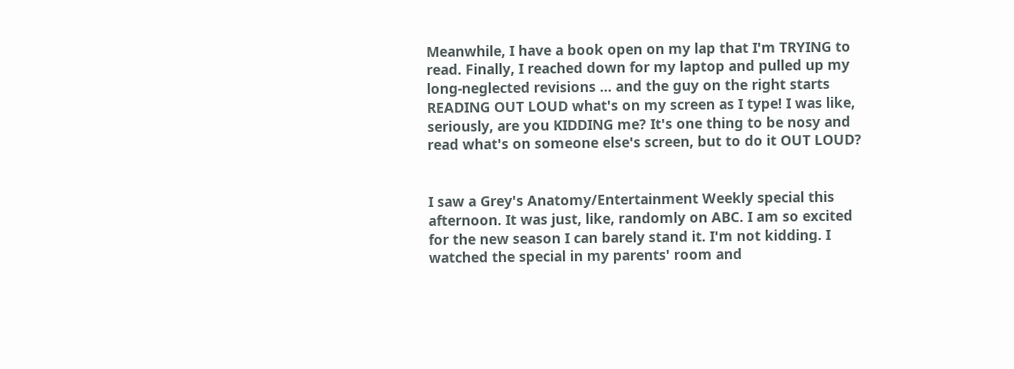Meanwhile, I have a book open on my lap that I'm TRYING to read. Finally, I reached down for my laptop and pulled up my long-neglected revisions ... and the guy on the right starts READING OUT LOUD what's on my screen as I type! I was like, seriously, are you KIDDING me? It's one thing to be nosy and read what's on someone else's screen, but to do it OUT LOUD?


I saw a Grey's Anatomy/Entertainment Weekly special this afternoon. It was just, like, randomly on ABC. I am so excited for the new season I can barely stand it. I'm not kidding. I watched the special in my parents' room and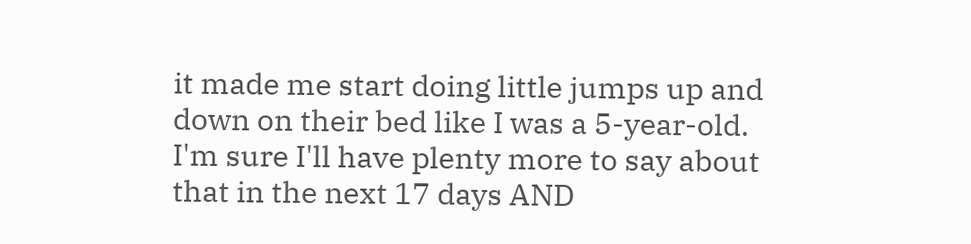it made me start doing little jumps up and down on their bed like I was a 5-year-old. I'm sure I'll have plenty more to say about that in the next 17 days AND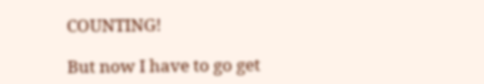COUNTING!

But now I have to go get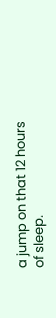a jump on that 12 hours of sleep.